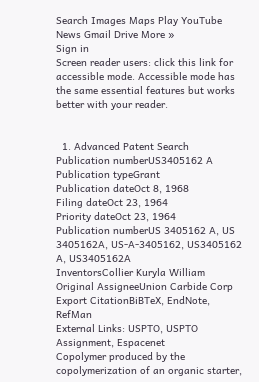Search Images Maps Play YouTube News Gmail Drive More »
Sign in
Screen reader users: click this link for accessible mode. Accessible mode has the same essential features but works better with your reader.


  1. Advanced Patent Search
Publication numberUS3405162 A
Publication typeGrant
Publication dateOct 8, 1968
Filing dateOct 23, 1964
Priority dateOct 23, 1964
Publication numberUS 3405162 A, US 3405162A, US-A-3405162, US3405162 A, US3405162A
InventorsCollier Kuryla William
Original AssigneeUnion Carbide Corp
Export CitationBiBTeX, EndNote, RefMan
External Links: USPTO, USPTO Assignment, Espacenet
Copolymer produced by the copolymerization of an organic starter,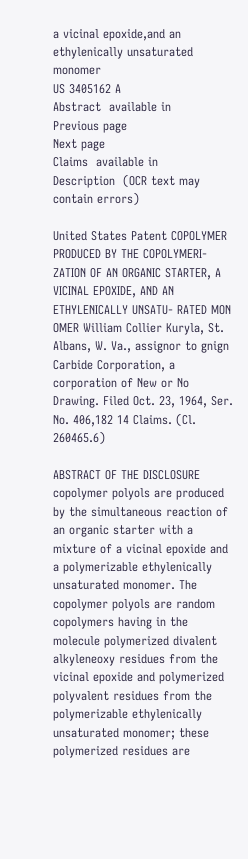a vicinal epoxide,and an ethylenically unsaturated monomer
US 3405162 A
Abstract  available in
Previous page
Next page
Claims  available in
Description  (OCR text may contain errors)

United States Patent COPOLYMER PRODUCED BY THE COPOLYMERI- ZATION OF AN ORGANIC STARTER, A VICINAL EPOXIDE, AND AN ETHYLENICALLY UNSATU- RATED MON OMER William Collier Kuryla, St. Albans, W. Va., assignor to gnign Carbide Corporation, a corporation of New or No Drawing. Filed Oct. 23, 1964, Ser. No. 406,182 14 Claims. (Cl. 260465.6)

ABSTRACT OF THE DISCLOSURE copolymer polyols are produced by the simultaneous reaction of an organic starter with a mixture of a vicinal epoxide and a polymerizable ethylenically unsaturated monomer. The copolymer polyols are random copolymers having in the molecule polymerized divalent alkyleneoxy residues from the vicinal epoxide and polymerized polyvalent residues from the polymerizable ethylenically unsaturated monomer; these polymerized residues are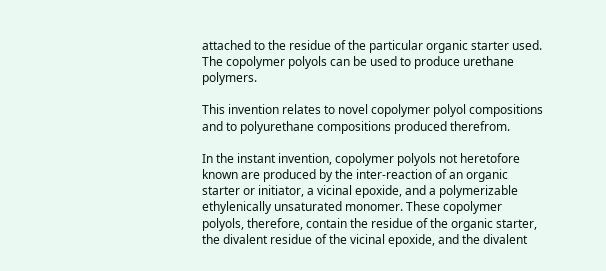attached to the residue of the particular organic starter used. The copolymer polyols can be used to produce urethane polymers.

This invention relates to novel copolymer polyol compositions and to polyurethane compositions produced therefrom.

In the instant invention, copolymer polyols not heretofore known are produced by the inter-reaction of an organic starter or initiator, a vicinal epoxide, and a polymerizable ethylenically unsaturated monomer. These copolymer polyols, therefore, contain the residue of the organic starter, the divalent residue of the vicinal epoxide, and the divalent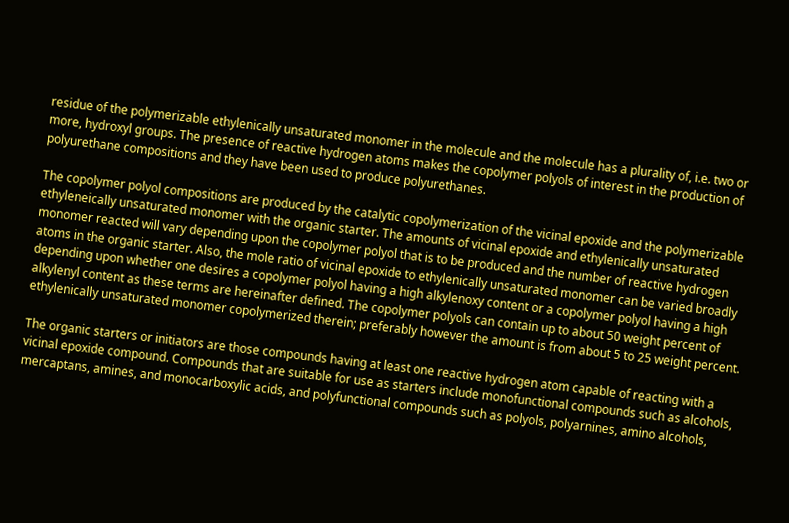residue of the polymerizable ethylenically unsaturated monomer in the molecule and the molecule has a plurality of, i.e. two or more, hydroxyl groups. The presence of reactive hydrogen atoms makes the copolymer polyols of interest in the production of polyurethane compositions and they have been used to produce polyurethanes.

The copolymer polyol compositions are produced by the catalytic copolymerization of the vicinal epoxide and the polymerizable ethyleneically unsaturated monomer with the organic starter. The amounts of vicinal epoxide and ethylenically unsaturated monomer reacted will vary depending upon the copolymer polyol that is to be produced and the number of reactive hydrogen atoms in the organic starter. Also, the mole ratio of vicinal epoxide to ethylenically unsaturated monomer can be varied broadly depending upon whether one desires a copolymer polyol having a high alkylenoxy content or a copolymer polyol having a high alkylenyl content as these terms are hereinafter defined. The copolymer polyols can contain up to about 50 weight percent of ethylenically unsaturated monomer copolymerized therein; preferably however the amount is from about 5 to 25 weight percent.

The organic starters or initiators are those compounds having at least one reactive hydrogen atom capable of reacting with a vicinal epoxide compound. Compounds that are suitable for use as starters include monofunctional compounds such as alcohols, mercaptans, amines, and monocarboxylic acids, and polyfunctional compounds such as polyols, polyarnines, amino alcohols,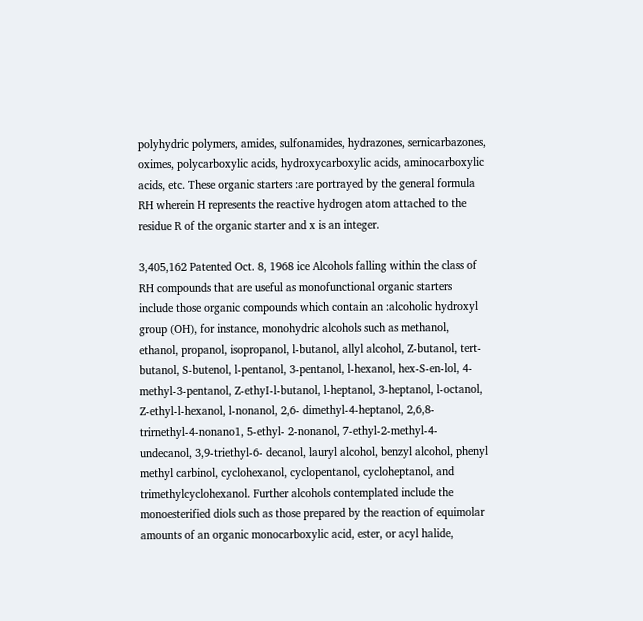polyhydric polymers, amides, sulfonamides, hydrazones, sernicarbazones, oximes, polycarboxylic acids, hydroxycarboxylic acids, aminocarboxylic acids, etc. These organic starters :are portrayed by the general formula RH wherein H represents the reactive hydrogen atom attached to the residue R of the organic starter and x is an integer.

3,405,162 Patented Oct. 8, 1968 ice Alcohols falling within the class of RH compounds that are useful as monofunctional organic starters include those organic compounds which contain an :alcoholic hydroxyl group (OH), for instance, monohydric alcohols such as methanol, ethanol, propanol, isopropanol, l-butanol, allyl alcohol, Z-butanol, tert-butanol, S-butenol, l-pentanol, 3-pentanol, l-hexanol, hex-S-en-lol, 4-methyl-3-pentanol, Z-ethyI-l-butanol, l-heptanol, 3-heptanol, l-octanol, Z-ethyl-l-hexanol, l-nonanol, 2,6- dimethyl-4-heptanol, 2,6,8-trirnethyl-4-nonano1, 5-ethyl- 2-nonanol, 7-ethyl-2-methyl-4-undecanol, 3,9-triethyl-6- decanol, lauryl alcohol, benzyl alcohol, phenyl methyl carbinol, cyclohexanol, cyclopentanol, cycloheptanol, and trimethylcyclohexanol. Further alcohols contemplated include the monoesterified diols such as those prepared by the reaction of equimolar amounts of an organic monocarboxylic acid, ester, or acyl halide,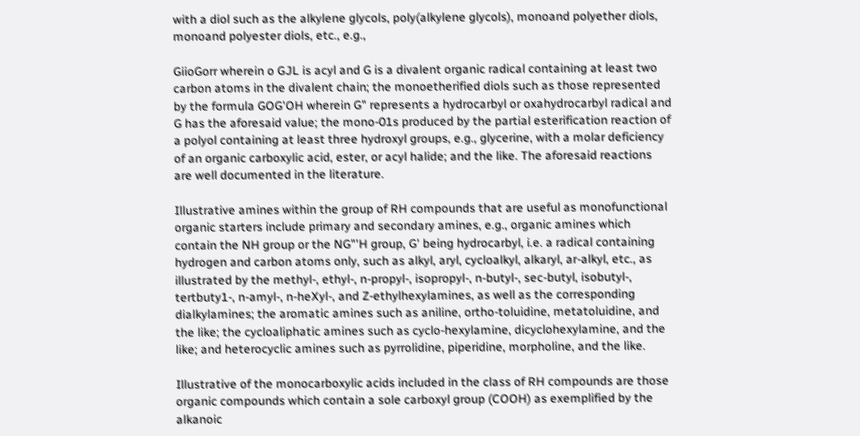with a diol such as the alkylene glycols, poly(alkylene glycols), monoand polyether diols, monoand polyester diols, etc., e.g.,

GiioGorr wherein o GJL is acyl and G is a divalent organic radical containing at least two carbon atoms in the divalent chain; the monoetherified diols such as those represented by the formula GOG'OH wherein G" represents a hydrocarbyl or oxahydrocarbyl radical and G has the aforesaid value; the mono-01s produced by the partial esterification reaction of a polyol containing at least three hydroxyl groups, e.g., glycerine, with a molar deficiency of an organic carboxylic acid, ester, or acyl halide; and the like. The aforesaid reactions are well documented in the literature.

Illustrative amines within the group of RH compounds that are useful as monofunctional organic starters include primary and secondary amines, e.g., organic amines which contain the NH group or the NG"'H group, G' being hydrocarbyl, i.e. a radical containing hydrogen and carbon atoms only, such as alkyl, aryl, cycloalkyl, alkaryl, ar-alkyl, etc., as illustrated by the methyl-, ethyl-, n-propyl-, isopropyl-, n-butyl-, sec-butyl, isobutyl-, tertbuty1-, n-amyl-, n-heXyl-, and Z-ethylhexylamines, as well as the corresponding dialkylamines; the aromatic amines such as aniline, ortho-toluidine, metatoluidine, and the like; the cycloaliphatic amines such as cyclo-hexylamine, dicyclohexylamine, and the like; and heterocyclic amines such as pyrrolidine, piperidine, morpholine, and the like.

Illustrative of the monocarboxylic acids included in the class of RH compounds are those organic compounds which contain a sole carboxyl group (COOH) as exemplified by the alkanoic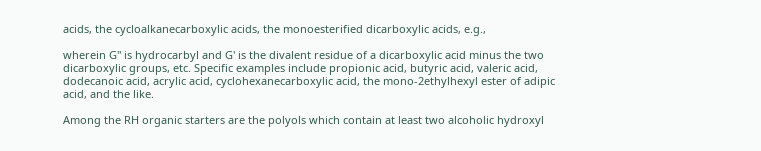acids, the cycloalkanecarboxylic acids, the monoesterified dicarboxylic acids, e.g.,

wherein G" is hydrocarbyl and G' is the divalent residue of a dicarboxylic acid minus the two dicarboxylic groups, etc. Specific examples include propionic acid, butyric acid, valeric acid, dodecanoic acid, acrylic acid, cyclohexanecarboxylic acid, the mono-2ethylhexyl ester of adipic acid, and the like.

Among the RH organic starters are the polyols which contain at least two alcoholic hydroxyl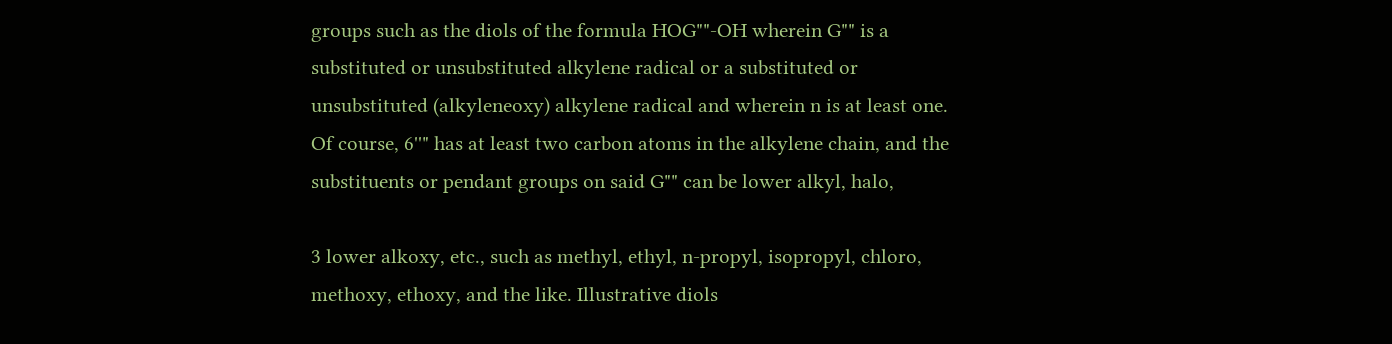groups such as the diols of the formula HOG""-OH wherein G"" is a substituted or unsubstituted alkylene radical or a substituted or unsubstituted (alkyleneoxy) alkylene radical and wherein n is at least one. Of course, 6''" has at least two carbon atoms in the alkylene chain, and the substituents or pendant groups on said G"" can be lower alkyl, halo,

3 lower alkoxy, etc., such as methyl, ethyl, n-propyl, isopropyl, chloro, methoxy, ethoxy, and the like. Illustrative diols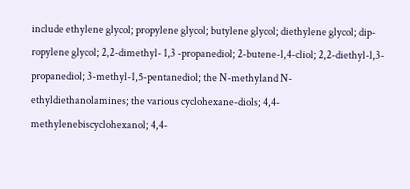include ethylene glycol; propylene glycol; butylene glycol; diethylene glycol; dip-ropylene glycol; 2,2-dimethyl- 1,3 -propanediol; 2-butene-l,4-cliol; 2,2-diethyl-l,3-propanediol; 3-methyl-1,5-pentanediol; the N-methyland N- ethyldiethanolamines; the various cyclohexane-diols; 4,4- methylenebiscyclohexanol; 4,4-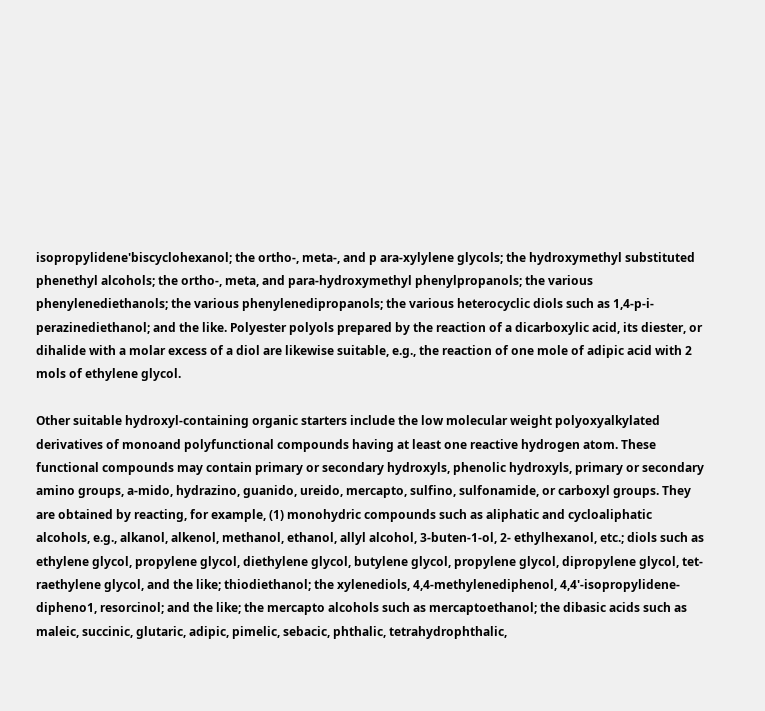isopropylidene'biscyclohexanol; the ortho-, meta-, and p ara-xylylene glycols; the hydroxymethyl substituted phenethyl alcohols; the ortho-, meta, and para-hydroxymethyl phenylpropanols; the various phenylenediethanols; the various phenylenedipropanols; the various heterocyclic diols such as 1,4-p-i-perazinediethanol; and the like. Polyester polyols prepared by the reaction of a dicarboxylic acid, its diester, or dihalide with a molar excess of a diol are likewise suitable, e.g., the reaction of one mole of adipic acid with 2 mols of ethylene glycol.

Other suitable hydroxyl-containing organic starters include the low molecular weight polyoxyalkylated derivatives of monoand polyfunctional compounds having at least one reactive hydrogen atom. These functional compounds may contain primary or secondary hydroxyls, phenolic hydroxyls, primary or secondary amino groups, a-mido, hydrazino, guanido, ureido, mercapto, sulfino, sulfonamide, or carboxyl groups. They are obtained by reacting, for example, (1) monohydric compounds such as aliphatic and cycloaliphatic alcohols, e.g., alkanol, alkenol, methanol, ethanol, allyl alcohol, 3-buten-1-ol, 2- ethylhexanol, etc.; diols such as ethylene glycol, propylene glycol, diethylene glycol, butylene glycol, propylene glycol, dipropylene glycol, tet-raethylene glycol, and the like; thiodiethanol; the xylenediols, 4,4-methylenediphenol, 4,4'-isopropylidene-dipheno1, resorcinol; and the like; the mercapto alcohols such as mercaptoethanol; the dibasic acids such as maleic, succinic, glutaric, adipic, pimelic, sebacic, phthalic, tetrahydrophthalic,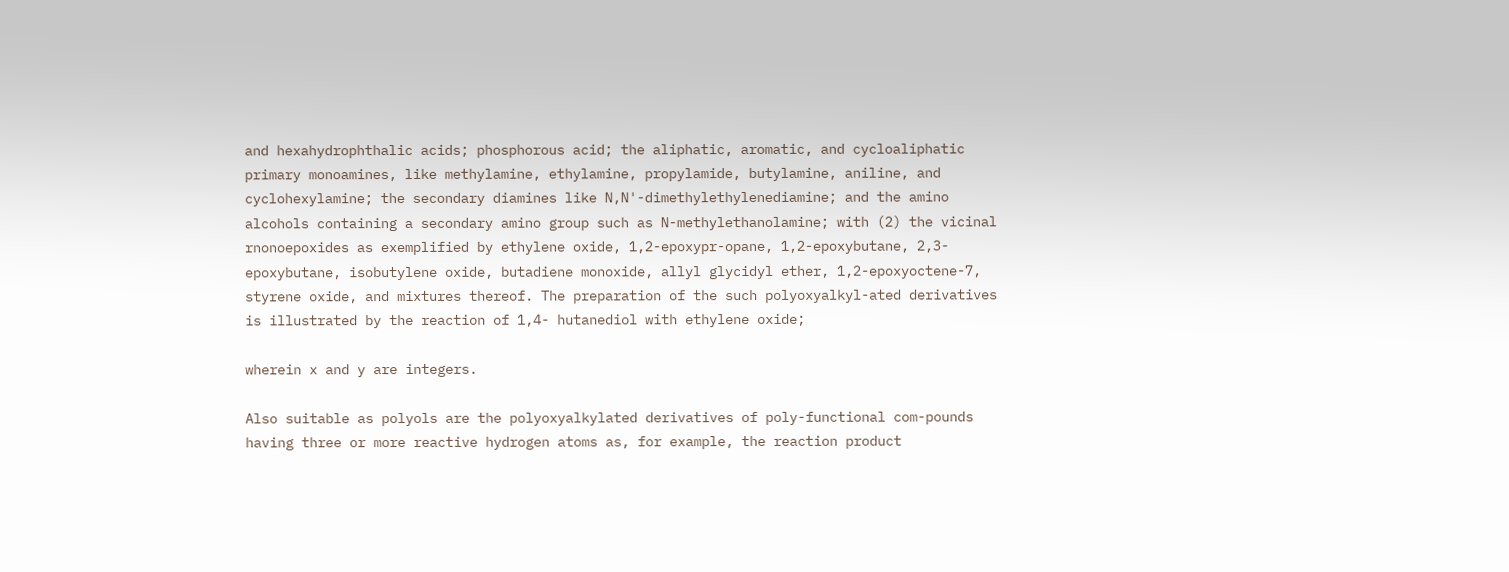and hexahydrophthalic acids; phosphorous acid; the aliphatic, aromatic, and cycloaliphatic primary monoamines, like methylamine, ethylamine, propylamide, butylamine, aniline, and cyclohexylamine; the secondary diamines like N,N'-dimethylethylenediamine; and the amino alcohols containing a secondary amino group such as N-methylethanolamine; with (2) the vicinal rnonoepoxides as exemplified by ethylene oxide, 1,2-epoxypr-opane, 1,2-epoxybutane, 2,3-epoxybutane, isobutylene oxide, butadiene monoxide, allyl glycidyl ether, 1,2-epoxyoctene-7, styrene oxide, and mixtures thereof. The preparation of the such polyoxyalkyl-ated derivatives is illustrated by the reaction of 1,4- hutanediol with ethylene oxide;

wherein x and y are integers.

Also suitable as polyols are the polyoxyalkylated derivatives of poly-functional com-pounds having three or more reactive hydrogen atoms as, for example, the reaction product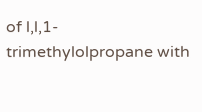of l,l,1-trimethylolpropane with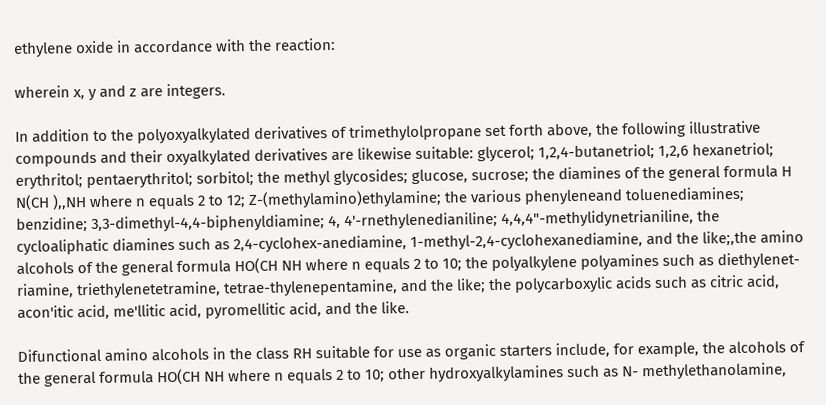ethylene oxide in accordance with the reaction:

wherein x, y and z are integers.

In addition to the polyoxyalkylated derivatives of trimethylolpropane set forth above, the following illustrative compounds and their oxyalkylated derivatives are likewise suitable: glycerol; 1,2,4-butanetriol; 1,2,6 hexanetriol; erythritol; pentaerythritol; sorbitol; the methyl glycosides; glucose, sucrose; the diamines of the general formula H N(CH ),,NH where n equals 2 to 12; Z-(methylamino)ethylamine; the various phenyleneand toluenediamines; benzidine; 3,3-dimethyl-4,4-biphenyldiamine; 4, 4'-rnethylenedianiline; 4,4,4"-methylidynetrianiline, the cycloaliphatic diamines such as 2,4-cyclohex-anediamine, 1-methyl-2,4-cyclohexanediamine, and the like;,the amino alcohols of the general formula HO(CH NH where n equals 2 to 10; the polyalkylene polyamines such as diethylenet-riamine, triethylenetetramine, tetrae-thylenepentamine, and the like; the polycarboxylic acids such as citric acid, acon'itic acid, me'llitic acid, pyromellitic acid, and the like.

Difunctional amino alcohols in the class RH suitable for use as organic starters include, for example, the alcohols of the general formula HO(CH NH where n equals 2 to 10; other hydroxyalkylamines such as N- methylethanolamine,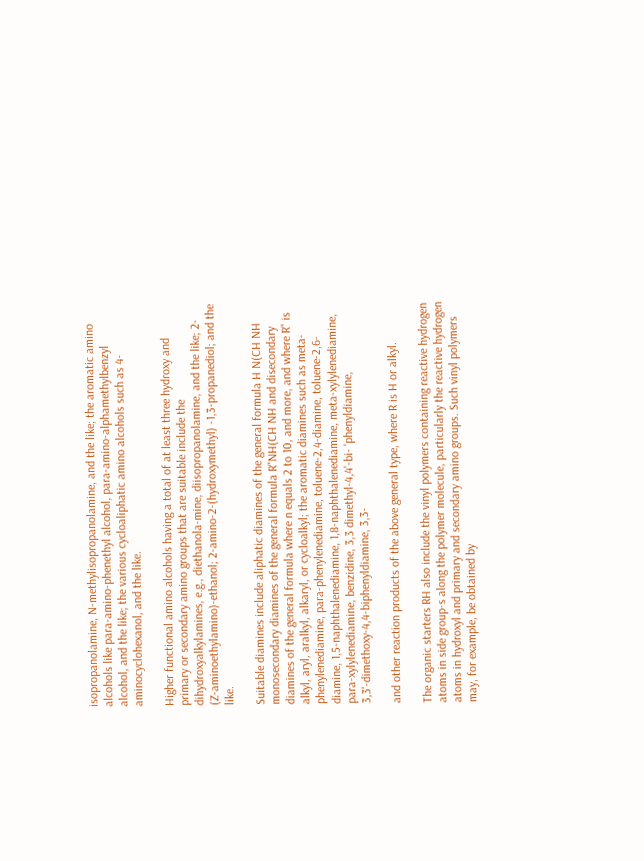isopropanolamine, N-methylisopropanolamine, and the like; the aromatic amino alcohols like para-amino-phenethyl alcohol, para-amino-alphamethylbenzyl alcohol, and the like; the various cycloaliphatic amino alcohols such as 4-aminocyclohexanol, and the like.

Higher functional amino alcohols having a total of at least three hydroxy and primary or secondary amino groups that are suitable include the dihydroxyalkylamines, e.g., diethanola-mine, diisopropanolamine, and the like; 2- (Z-aminoethylamino)-ethanol; 2-amino-2-(hydroxymethyl) -1,3-propanediol; and the like.

Suitable diamines include aliphatic diamines of the general formula H N(CH NH monosecondary diamines of the general formula R"NH(CH NH and disecondary diamines of the general formula where n equals 2 to 10, and more, and where R" is alkyl, aryl, aralkyl, alkaryl, or cycloalkyl; the aromatic diamines such as meta-phenylenediamine, para-phenylenediamine, toluene-2,4-diamine, toluene-2,6-diamine, 1,5-naphthalenediamine, 1,8-naphthalenediamine, meta-xylylenediamine, para-xylylenediamine, benzidine, 3,3 dimethyl-4,4'-bi- 'phenyldiamine, 3,3'-dimethoxy-4,4-biphenyldiamine, 3,3-

and other reaction products of the above general type, where R is H or alkyl.

The organic starters RH also include the vinyl polymers containing reactive hydrogen atoms in side group-s along the polymer molecule, particularly the reactive hydrogen atoms in hydroxyl and primary and secondary amino groups. Such vinyl polymers may, for example, be obtained by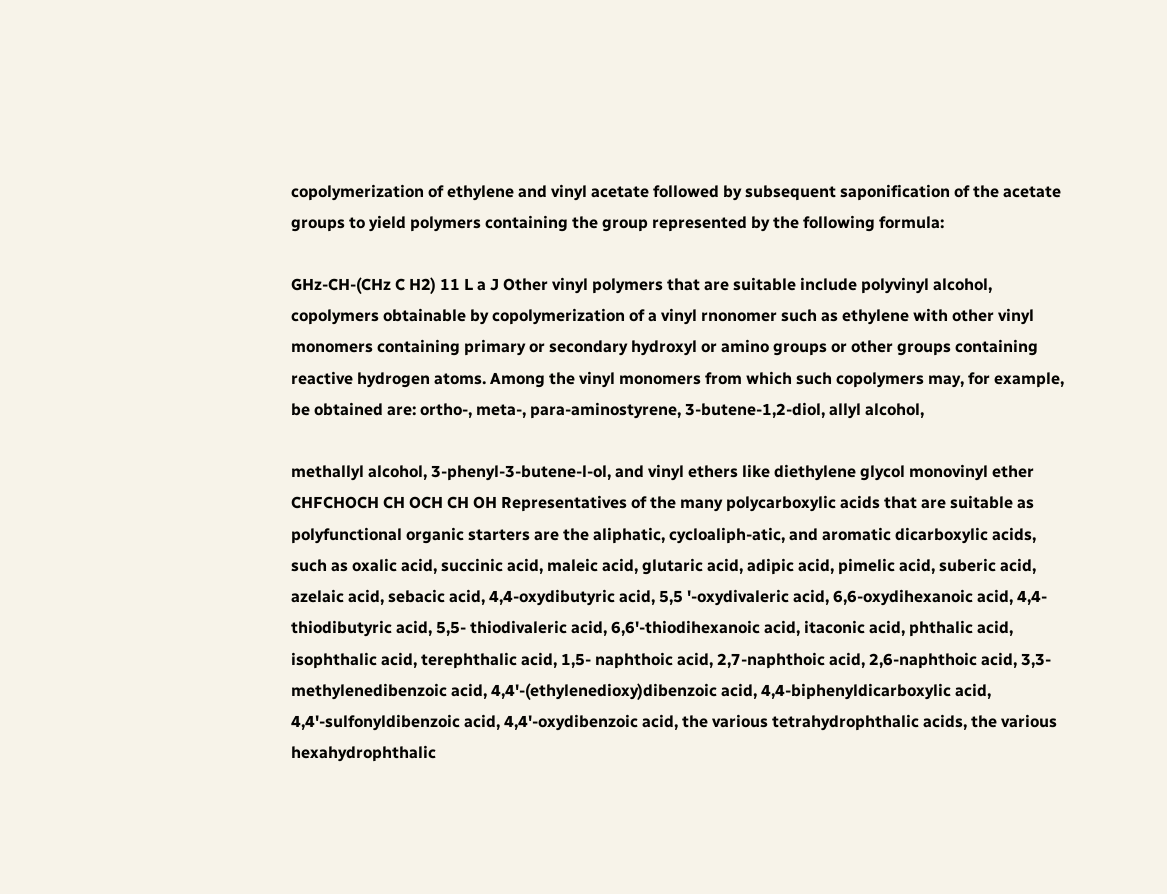copolymerization of ethylene and vinyl acetate followed by subsequent saponification of the acetate groups to yield polymers containing the group represented by the following formula:

GHz-CH-(CHz C H2) 11 L a J Other vinyl polymers that are suitable include polyvinyl alcohol, copolymers obtainable by copolymerization of a vinyl rnonomer such as ethylene with other vinyl monomers containing primary or secondary hydroxyl or amino groups or other groups containing reactive hydrogen atoms. Among the vinyl monomers from which such copolymers may, for example, be obtained are: ortho-, meta-, para-aminostyrene, 3-butene-1,2-diol, allyl alcohol,

methallyl alcohol, 3-phenyl-3-butene-l-ol, and vinyl ethers like diethylene glycol monovinyl ether CHFCHOCH CH OCH CH OH Representatives of the many polycarboxylic acids that are suitable as polyfunctional organic starters are the aliphatic, cycloaliph-atic, and aromatic dicarboxylic acids, such as oxalic acid, succinic acid, maleic acid, glutaric acid, adipic acid, pimelic acid, suberic acid, azelaic acid, sebacic acid, 4,4-oxydibutyric acid, 5,5 '-oxydivaleric acid, 6,6-oxydihexanoic acid, 4,4-thiodibutyric acid, 5,5- thiodivaleric acid, 6,6'-thiodihexanoic acid, itaconic acid, phthalic acid, isophthalic acid, terephthalic acid, 1,5- naphthoic acid, 2,7-naphthoic acid, 2,6-naphthoic acid, 3,3-methylenedibenzoic acid, 4,4'-(ethylenedioxy)dibenzoic acid, 4,4-biphenyldicarboxylic acid, 4,4'-sulfonyldibenzoic acid, 4,4'-oxydibenzoic acid, the various tetrahydrophthalic acids, the various hexahydrophthalic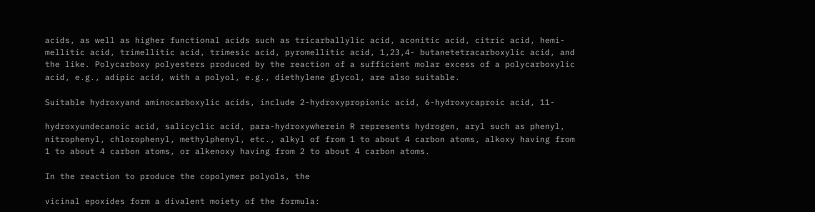acids, as well as higher functional acids such as tricarballylic acid, aconitic acid, citric acid, hemi-mellitic acid, trimellitic acid, trimesic acid, pyromellitic acid, 1,23,4- butanetetracarboxylic acid, and the like. Polycarboxy polyesters produced by the reaction of a sufficient molar excess of a polycarboxylic acid, e.g., adipic acid, with a polyol, e.g., diethylene glycol, are also suitable.

Suitable hydroxyand aminocarboxylic acids, include 2-hydroxypropionic acid, 6-hydroxycaproic acid, 11-

hydroxyundecanoic acid, salicyclic acid, para-hydroxywherein R represents hydrogen, aryl such as phenyl, nitrophenyl, chlorophenyl, methylphenyl, etc., alkyl of from 1 to about 4 carbon atoms, alkoxy having from 1 to about 4 carbon atoms, or alkenoxy having from 2 to about 4 carbon atoms.

In the reaction to produce the copolymer polyols, the

vicinal epoxides form a divalent moiety of the formula: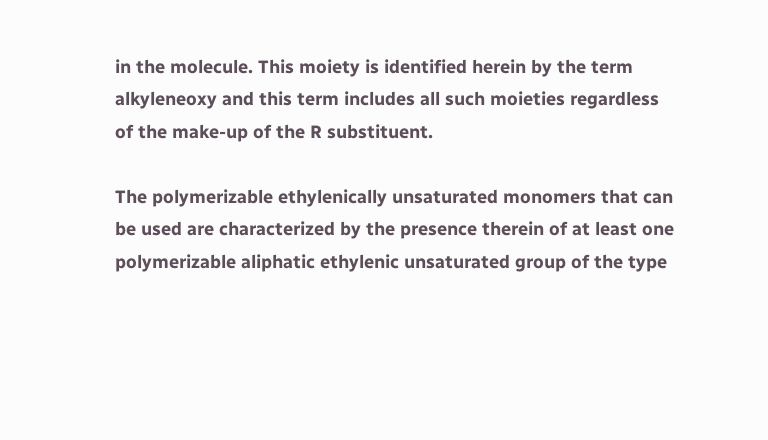in the molecule. This moiety is identified herein by the term alkyleneoxy and this term includes all such moieties regardless of the make-up of the R substituent.

The polymerizable ethylenically unsaturated monomers that can be used are characterized by the presence therein of at least one polymerizable aliphatic ethylenic unsaturated group of the type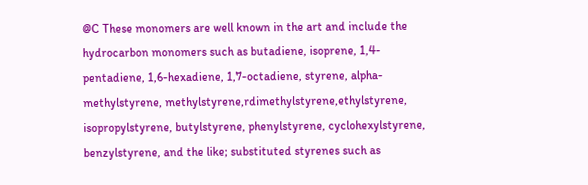@C These monomers are well known in the art and include the hydrocarbon monomers such as butadiene, isoprene, 1,4-pentadiene, 1,6-hexadiene, 1,7-octadiene, styrene, alpha-methylstyrene, methylstyrene,rdimethylstyrene,ethylstyrene, isopropylstyrene, butylstyrene, phenylstyrene, cyclohexylstyrene, benzylstyrene, and the like; substituted styrenes such as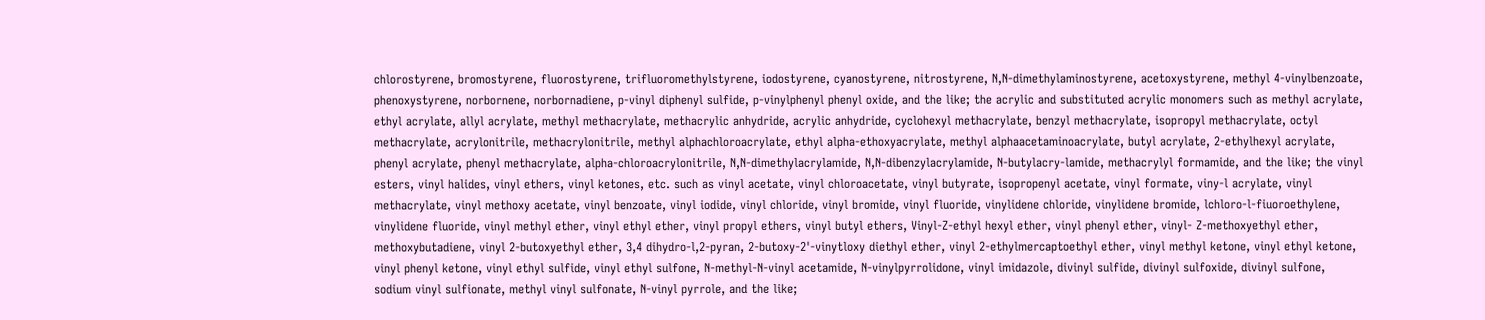chlorostyrene, bromostyrene, fluorostyrene, trifluoromethylstyrene, iodostyrene, cyanostyrene, nitrostyrene, N,N-dimethylaminostyrene, acetoxystyrene, methyl 4-vinylbenzoate, phenoxystyrene, norbornene, norbornadiene, p-vinyl diphenyl sulfide, p-vinylphenyl phenyl oxide, and the like; the acrylic and substituted acrylic monomers such as methyl acrylate, ethyl acrylate, allyl acrylate, methyl methacrylate, methacrylic anhydride, acrylic anhydride, cyclohexyl methacrylate, benzyl methacrylate, isopropyl methacrylate, octyl methacrylate, acrylonitrile, methacrylonitrile, methyl alphachloroacrylate, ethyl alpha-ethoxyacrylate, methyl alphaacetaminoacrylate, butyl acrylate, 2-ethylhexyl acrylate, phenyl acrylate, phenyl methacrylate, alpha-chloroacrylonitrile, N,N-dimethylacrylamide, N,N-dibenzylacrylamide, N-butylacry-lamide, methacrylyl formamide, and the like; the vinyl esters, vinyl halides, vinyl ethers, vinyl ketones, etc. such as vinyl acetate, vinyl chloroacetate, vinyl butyrate, isopropenyl acetate, vinyl formate, viny-l acrylate, vinyl methacrylate, vinyl methoxy acetate, vinyl benzoate, vinyl iodide, vinyl chloride, vinyl bromide, vinyl fluoride, vinylidene chloride, vinylidene bromide, lchloro-l-fiuoroethylene, vinylidene fluoride, vinyl methyl ether, vinyl ethyl ether, vinyl propyl ethers, vinyl butyl ethers, Vinyl-Z-ethyl hexyl ether, vinyl phenyl ether, vinyl- Z-methoxyethyl ether, methoxybutadiene, vinyl 2-butoxyethyl ether, 3,4 dihydro-l,2-pyran, 2-butoxy-2'-vinytloxy diethyl ether, vinyl 2-ethylmercaptoethyl ether, vinyl methyl ketone, vinyl ethyl ketone, vinyl phenyl ketone, vinyl ethyl sulfide, vinyl ethyl sulfone, N-methyl-N-vinyl acetamide, N-vinylpyrrolidone, vinyl imidazole, divinyl sulfide, divinyl sulfoxide, divinyl sulfone, sodium vinyl sulfionate, methyl vinyl sulfonate, N-vinyl pyrrole, and the like;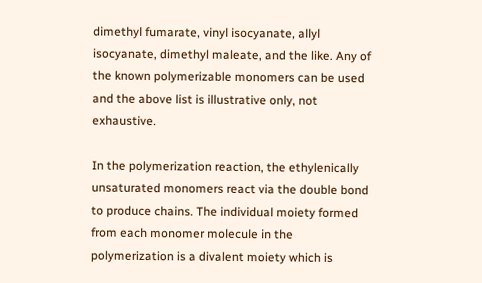dimethyl fumarate, vinyl isocyanate, allyl isocyanate, dimethyl maleate, and the like. Any of the known polymerizable monomers can be used and the above list is illustrative only, not exhaustive.

In the polymerization reaction, the ethylenically unsaturated monomers react via the double bond to produce chains. The individual moiety formed from each monomer molecule in the polymerization is a divalent moiety which is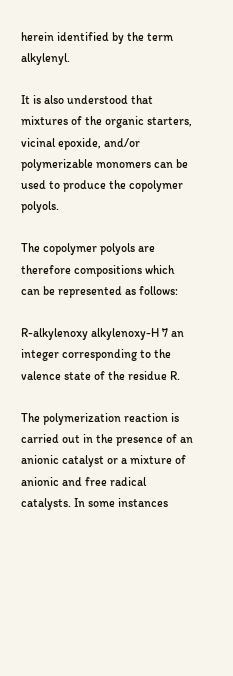herein identified by the term alkylenyl.

It is also understood that mixtures of the organic starters, vicinal epoxide, and/or polymerizable monomers can be used to produce the copolymer polyols.

The copolymer polyols are therefore compositions which can be represented as follows:

R-alkylenoxy alkylenoxy-H 7 an integer corresponding to the valence state of the residue R.

The polymerization reaction is carried out in the presence of an anionic catalyst or a mixture of anionic and free radical catalysts. In some instances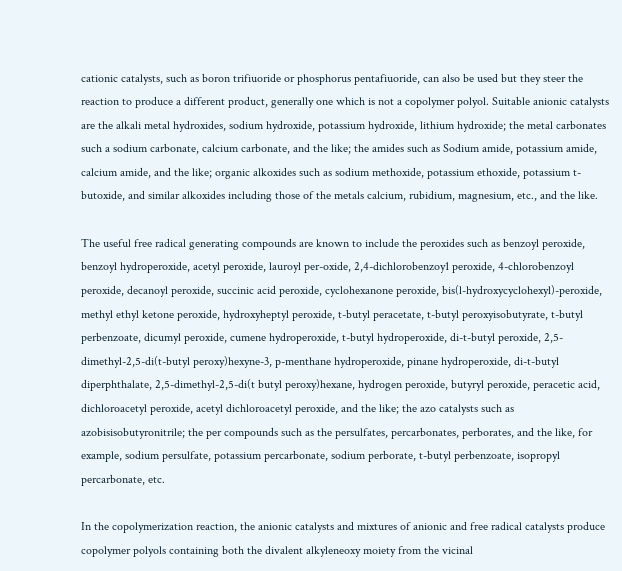cationic catalysts, such as boron trifiuoride or phosphorus pentafiuoride, can also be used but they steer the reaction to produce a different product, generally one which is not a copolymer polyol. Suitable anionic catalysts are the alkali metal hydroxides, sodium hydroxide, potassium hydroxide, lithium hydroxide; the metal carbonates such a sodium carbonate, calcium carbonate, and the like; the amides such as Sodium amide, potassium amide, calcium amide, and the like; organic alkoxides such as sodium methoxide, potassium ethoxide, potassium t-butoxide, and similar alkoxides including those of the metals calcium, rubidium, magnesium, etc., and the like.

The useful free radical generating compounds are known to include the peroxides such as benzoyl peroxide, benzoyl hydroperoxide, acetyl peroxide, lauroyl per-oxide, 2,4-dichlorobenzoy1 peroxide, 4-chlorobenzoyl peroxide, decanoyl peroxide, succinic acid peroxide, cyclohexanone peroxide, bis(l-hydroxycyclohexyl)-peroxide, methyl ethyl ketone peroxide, hydroxyheptyl peroxide, t-butyl peracetate, t-butyl peroxyisobutyrate, t-butyl perbenzoate, dicumyl peroxide, cumene hydroperoxide, t-butyl hydroperoxide, di-t-butyl peroxide, 2,5-dimethyl-2,5-di(t-butyl peroxy)hexyne-3, p-menthane hydroperoxide, pinane hydroperoxide, di-t-butyl diperphthalate, 2,5-dimethyl-2,5-di(t butyl peroxy)hexane, hydrogen peroxide, butyryl peroxide, peracetic acid, dichloroacetyl peroxide, acetyl dichloroacetyl peroxide, and the like; the azo catalysts such as azobisisobutyronitrile; the per compounds such as the persulfates, percarbonates, perborates, and the like, for example, sodium persulfate, potassium percarbonate, sodium perborate, t-butyl perbenzoate, isopropyl percarbonate, etc.

In the copolymerization reaction, the anionic catalysts and mixtures of anionic and free radical catalysts produce copolymer polyols containing both the divalent alkyleneoxy moiety from the vicinal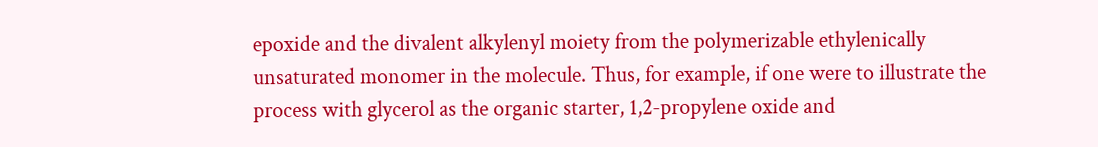epoxide and the divalent alkylenyl moiety from the polymerizable ethylenically unsaturated monomer in the molecule. Thus, for example, if one were to illustrate the process with glycerol as the organic starter, 1,2-propylene oxide and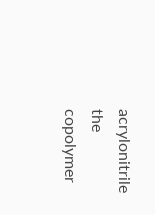acrylonitrile the copolymer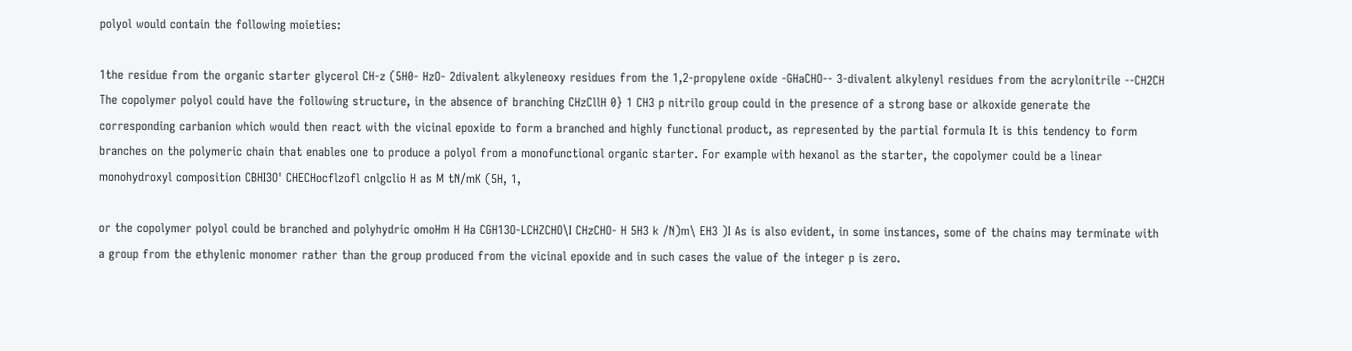polyol would contain the following moieties:

1the residue from the organic starter glycerol CH-z (5H0- HzO- 2divalent alkyleneoxy residues from the 1,2-propylene oxide -GHaCHO-- 3-divalent alkylenyl residues from the acrylonitrile --CH2CH The copolymer polyol could have the following structure, in the absence of branching CHzCllH 0} 1 CH3 p nitrilo group could in the presence of a strong base or alkoxide generate the corresponding carbanion which would then react with the vicinal epoxide to form a branched and highly functional product, as represented by the partial formula It is this tendency to form branches on the polymeric chain that enables one to produce a polyol from a monofunctional organic starter. For example with hexanol as the starter, the copolymer could be a linear monohydroxyl composition CBHI3O' CHECHocflzofl cnlgclio H as M tN/mK (5H, 1,

or the copolymer polyol could be branched and polyhydric omoHm H Ha CGH13O-LCHZCHO\I CHzCHO- H 5H3 k /N)m\ EH3 )I As is also evident, in some instances, some of the chains may terminate with a group from the ethylenic monomer rather than the group produced from the vicinal epoxide and in such cases the value of the integer p is zero.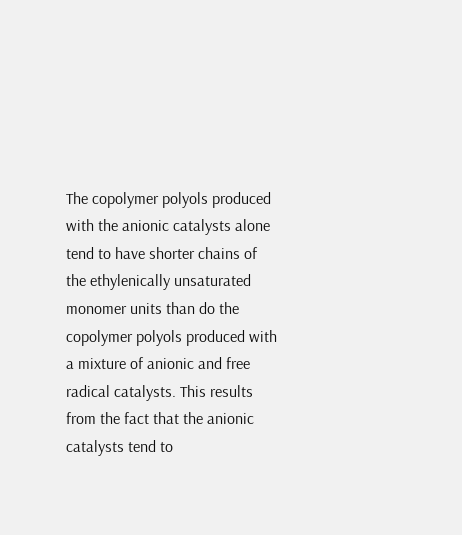The copolymer polyols produced with the anionic catalysts alone tend to have shorter chains of the ethylenically unsaturated monomer units than do the copolymer polyols produced with a mixture of anionic and free radical catalysts. This results from the fact that the anionic catalysts tend to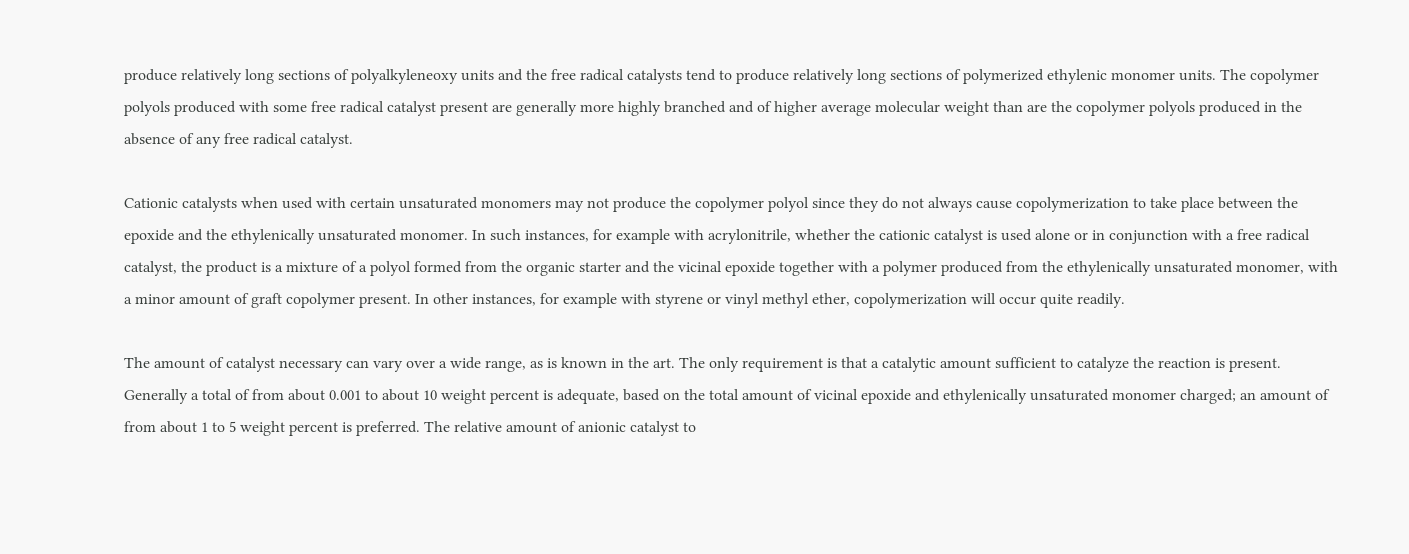produce relatively long sections of polyalkyleneoxy units and the free radical catalysts tend to produce relatively long sections of polymerized ethylenic monomer units. The copolymer polyols produced with some free radical catalyst present are generally more highly branched and of higher average molecular weight than are the copolymer polyols produced in the absence of any free radical catalyst.

Cationic catalysts when used with certain unsaturated monomers may not produce the copolymer polyol since they do not always cause copolymerization to take place between the epoxide and the ethylenically unsaturated monomer. In such instances, for example with acrylonitrile, whether the cationic catalyst is used alone or in conjunction with a free radical catalyst, the product is a mixture of a polyol formed from the organic starter and the vicinal epoxide together with a polymer produced from the ethylenically unsaturated monomer, with a minor amount of graft copolymer present. In other instances, for example with styrene or vinyl methyl ether, copolymerization will occur quite readily.

The amount of catalyst necessary can vary over a wide range, as is known in the art. The only requirement is that a catalytic amount sufficient to catalyze the reaction is present. Generally a total of from about 0.001 to about 10 weight percent is adequate, based on the total amount of vicinal epoxide and ethylenically unsaturated monomer charged; an amount of from about 1 to 5 weight percent is preferred. The relative amount of anionic catalyst to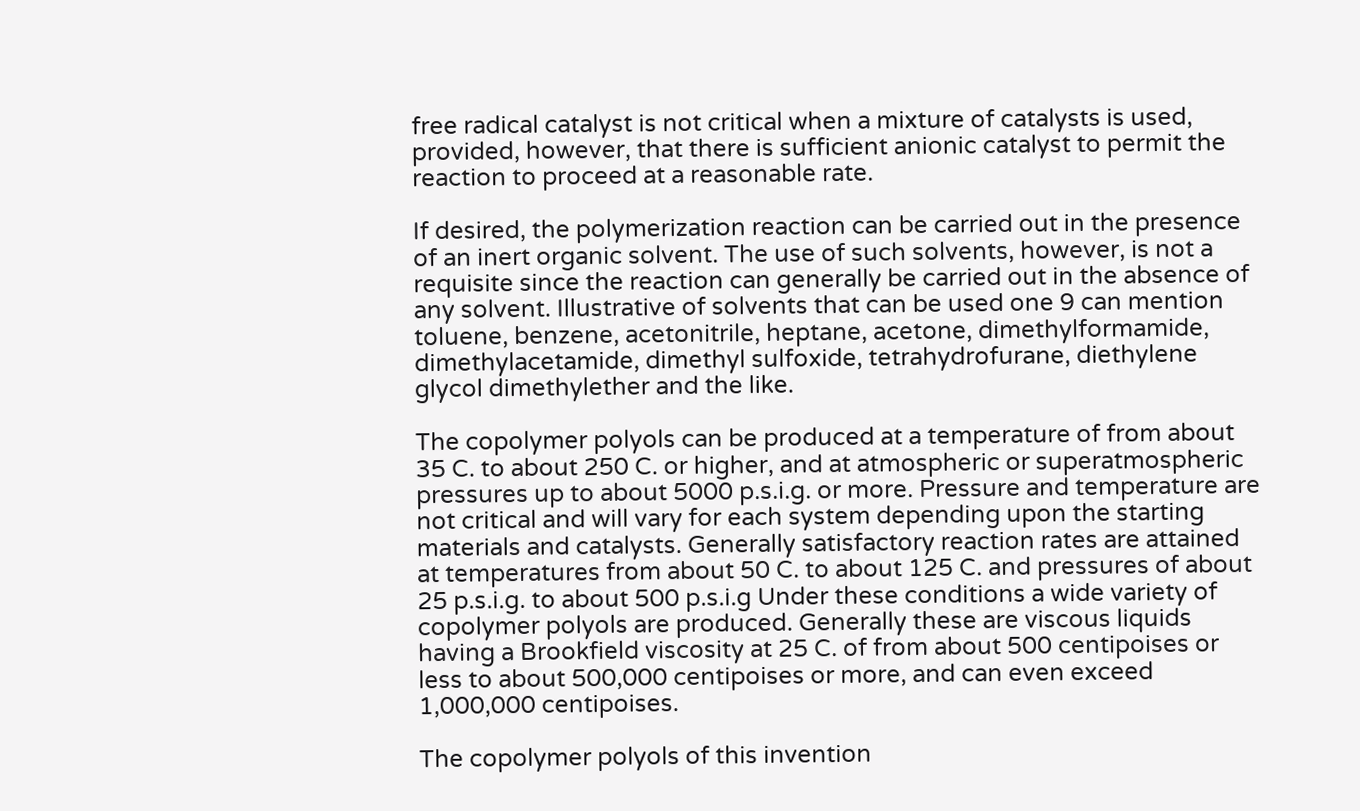free radical catalyst is not critical when a mixture of catalysts is used, provided, however, that there is sufficient anionic catalyst to permit the reaction to proceed at a reasonable rate.

If desired, the polymerization reaction can be carried out in the presence of an inert organic solvent. The use of such solvents, however, is not a requisite since the reaction can generally be carried out in the absence of any solvent. Illustrative of solvents that can be used one 9 can mention toluene, benzene, acetonitrile, heptane, acetone, dimethylformamide, dimethylacetamide, dimethyl sulfoxide, tetrahydrofurane, diethylene glycol dimethylether and the like.

The copolymer polyols can be produced at a temperature of from about 35 C. to about 250 C. or higher, and at atmospheric or superatmospheric pressures up to about 5000 p.s.i.g. or more. Pressure and temperature are not critical and will vary for each system depending upon the starting materials and catalysts. Generally satisfactory reaction rates are attained at temperatures from about 50 C. to about 125 C. and pressures of about 25 p.s.i.g. to about 500 p.s.i.g Under these conditions a wide variety of copolymer polyols are produced. Generally these are viscous liquids having a Brookfield viscosity at 25 C. of from about 500 centipoises or less to about 500,000 centipoises or more, and can even exceed 1,000,000 centipoises.

The copolymer polyols of this invention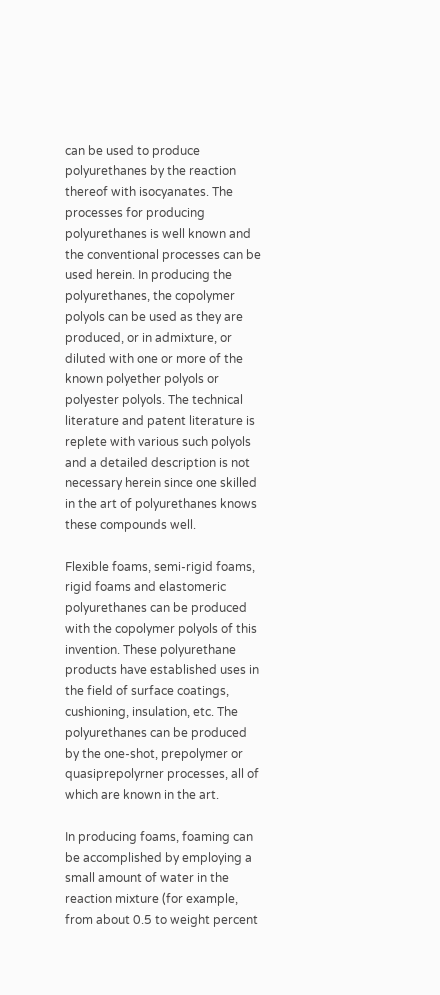can be used to produce polyurethanes by the reaction thereof with isocyanates. The processes for producing polyurethanes is well known and the conventional processes can be used herein. In producing the polyurethanes, the copolymer polyols can be used as they are produced, or in admixture, or diluted with one or more of the known polyether polyols or polyester polyols. The technical literature and patent literature is replete with various such polyols and a detailed description is not necessary herein since one skilled in the art of polyurethanes knows these compounds well.

Flexible foams, semi-rigid foams, rigid foams and elastomeric polyurethanes can be produced with the copolymer polyols of this invention. These polyurethane products have established uses in the field of surface coatings, cushioning, insulation, etc. The polyurethanes can be produced by the one-shot, prepolymer or quasiprepolyrner processes, all of which are known in the art.

In producing foams, foaming can be accomplished by employing a small amount of water in the reaction mixture (for example, from about 0.5 to weight percent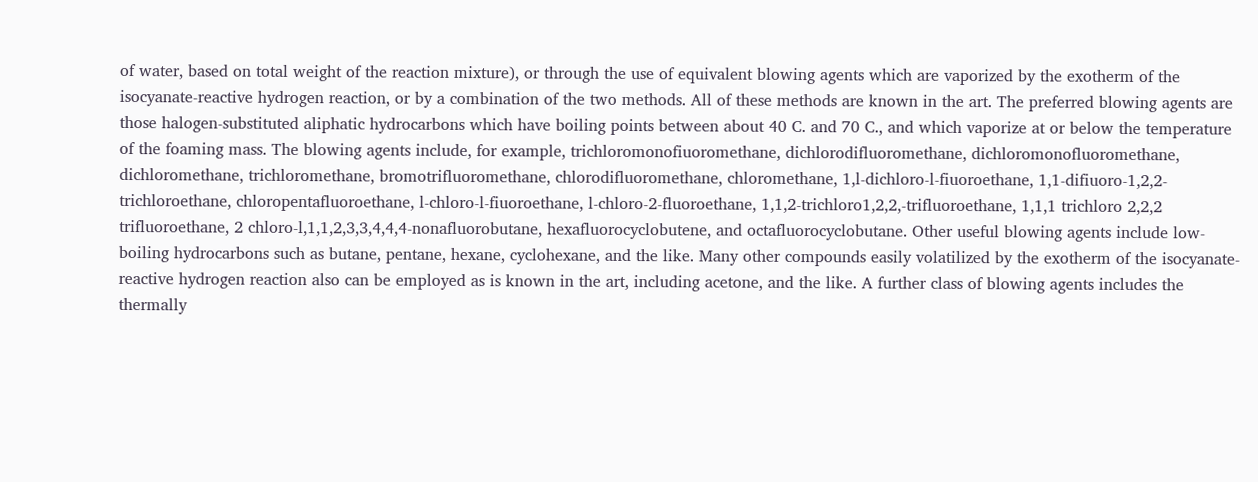of water, based on total weight of the reaction mixture), or through the use of equivalent blowing agents which are vaporized by the exotherm of the isocyanate-reactive hydrogen reaction, or by a combination of the two methods. All of these methods are known in the art. The preferred blowing agents are those halogen-substituted aliphatic hydrocarbons which have boiling points between about 40 C. and 70 C., and which vaporize at or below the temperature of the foaming mass. The blowing agents include, for example, trichloromonofiuoromethane, dichlorodifluoromethane, dichloromonofluoromethane, dichloromethane, trichloromethane, bromotrifluoromethane, chlorodifluoromethane, chloromethane, 1,l-dichloro-l-fiuoroethane, 1,1-difiuoro-1,2,2-trichloroethane, chloropentafluoroethane, l-chloro-l-fiuoroethane, l-chloro-2-fluoroethane, 1,1,2-trichloro1,2,2,-trifluoroethane, 1,1,1 trichloro 2,2,2 trifluoroethane, 2 chloro-l,1,1,2,3,3,4,4,4-nonafluorobutane, hexafluorocyclobutene, and octafluorocyclobutane. Other useful blowing agents include low-boiling hydrocarbons such as butane, pentane, hexane, cyclohexane, and the like. Many other compounds easily volatilized by the exotherm of the isocyanate-reactive hydrogen reaction also can be employed as is known in the art, including acetone, and the like. A further class of blowing agents includes the thermally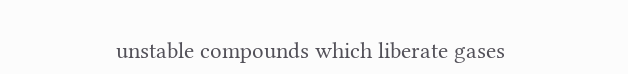unstable compounds which liberate gases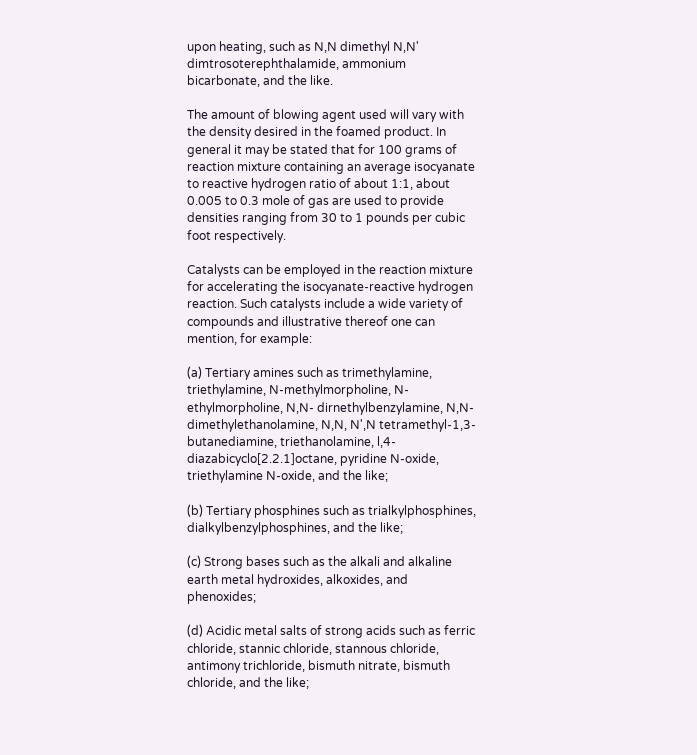upon heating, such as N,N dimethyl N,N' dimtrosoterephthalamide, ammonium bicarbonate, and the like.

The amount of blowing agent used will vary with the density desired in the foamed product. In general it may be stated that for 100 grams of reaction mixture containing an average isocyanate to reactive hydrogen ratio of about 1:1, about 0.005 to 0.3 mole of gas are used to provide densities ranging from 30 to 1 pounds per cubic foot respectively.

Catalysts can be employed in the reaction mixture for accelerating the isocyanate-reactive hydrogen reaction. Such catalysts include a wide variety of compounds and illustrative thereof one can mention, for example:

(a) Tertiary amines such as trimethylamine, triethylamine, N-methylmorpholine, N-ethylmorpholine, N,N- dirnethylbenzylamine, N,N-dimethylethanolamine, N,N, N',N tetramethyl-1,3-butanediamine, triethanolamine, l,4-diazabicyclo[2.2.1]octane, pyridine N-oxide, triethylamine N-oxide, and the like;

(b) Tertiary phosphines such as trialkylphosphines, dialkylbenzylphosphines, and the like;

(c) Strong bases such as the alkali and alkaline earth metal hydroxides, alkoxides, and phenoxides;

(d) Acidic metal salts of strong acids such as ferric chloride, stannic chloride, stannous chloride, antimony trichloride, bismuth nitrate, bismuth chloride, and the like;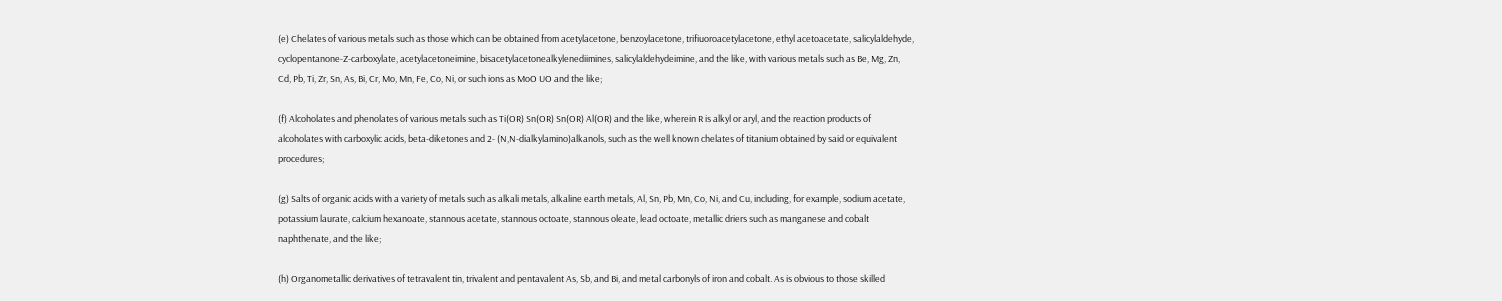(e) Chelates of various metals such as those which can be obtained from acetylacetone, benzoylacetone, trifiuoroacetylacetone, ethyl acetoacetate, salicylaldehyde, cyclopentanone-Z-carboxylate, acetylacetoneimine, bisacetylacetonealkylenediimines, salicylaldehydeimine, and the like, with various metals such as Be, Mg, Zn, Cd, Pb, Ti, Zr, Sn, As, Bi, Cr, Mo, Mn, Fe, Co, Ni, or such ions as MoO UO and the like;

(f) Alcoholates and phenolates of various metals such as Ti(OR) Sn(OR) Sn(OR) Al(OR) and the like, wherein R is alkyl or aryl, and the reaction products of alcoholates with carboxylic acids, beta-diketones and 2- (N,N-dialkylamino)alkanols, such as the well known chelates of titanium obtained by said or equivalent procedures;

(g) Salts of organic acids with a variety of metals such as alkali metals, alkaline earth metals, Al, Sn, Pb, Mn, Co, Ni, and Cu, including, for example, sodium acetate, potassium laurate, calcium hexanoate, stannous acetate, stannous octoate, stannous oleate, lead octoate, metallic driers such as manganese and cobalt naphthenate, and the like;

(h) Organometallic derivatives of tetravalent tin, trivalent and pentavalent As, Sb, and Bi, and metal carbonyls of iron and cobalt. As is obvious to those skilled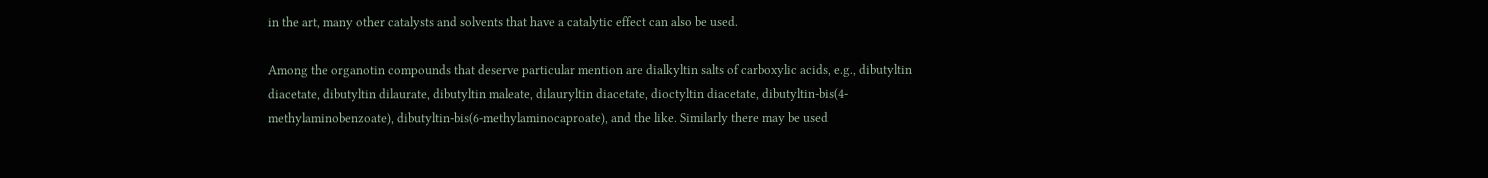in the art, many other catalysts and solvents that have a catalytic effect can also be used.

Among the organotin compounds that deserve particular mention are dialkyltin salts of carboxylic acids, e.g., dibutyltin diacetate, dibutyltin dilaurate, dibutyltin maleate, dilauryltin diacetate, dioctyltin diacetate, dibutyltin-bis(4-methylaminobenzoate), dibutyltin-bis(6-methylaminocaproate), and the like. Similarly there may be used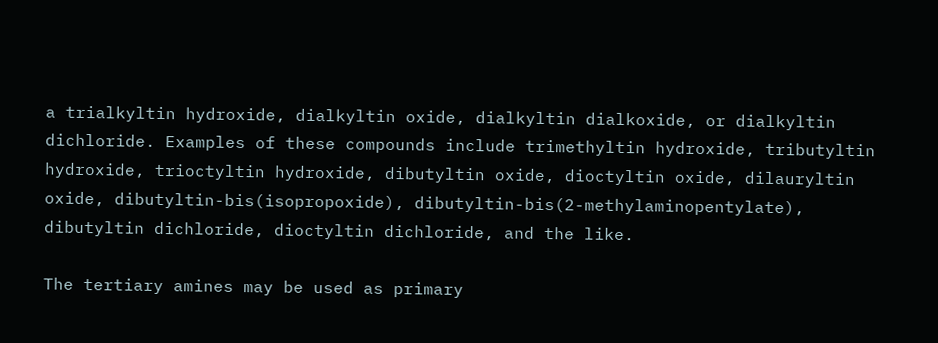a trialkyltin hydroxide, dialkyltin oxide, dialkyltin dialkoxide, or dialkyltin dichloride. Examples of these compounds include trimethyltin hydroxide, tributyltin hydroxide, trioctyltin hydroxide, dibutyltin oxide, dioctyltin oxide, dilauryltin oxide, dibutyltin-bis(isopropoxide), dibutyltin-bis(2-methylaminopentylate), dibutyltin dichloride, dioctyltin dichloride, and the like.

The tertiary amines may be used as primary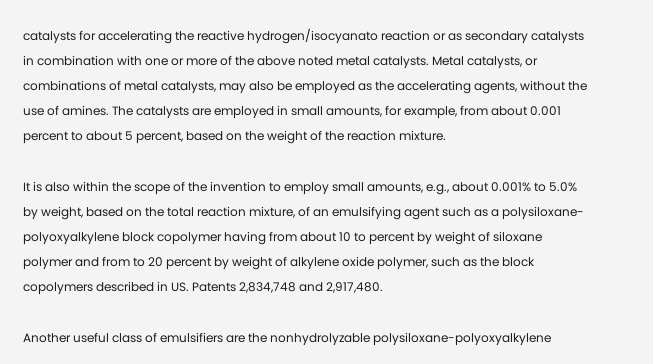catalysts for accelerating the reactive hydrogen/isocyanato reaction or as secondary catalysts in combination with one or more of the above noted metal catalysts. Metal catalysts, or combinations of metal catalysts, may also be employed as the accelerating agents, without the use of amines. The catalysts are employed in small amounts, for example, from about 0.001 percent to about 5 percent, based on the weight of the reaction mixture.

It is also within the scope of the invention to employ small amounts, e.g., about 0.001% to 5.0% by weight, based on the total reaction mixture, of an emulsifying agent such as a polysiloxane-polyoxyalkylene block copolymer having from about 10 to percent by weight of siloxane polymer and from to 20 percent by weight of alkylene oxide polymer, such as the block copolymers described in US. Patents 2,834,748 and 2,917,480.

Another useful class of emulsifiers are the nonhydrolyzable polysiloxane-polyoxyalkylene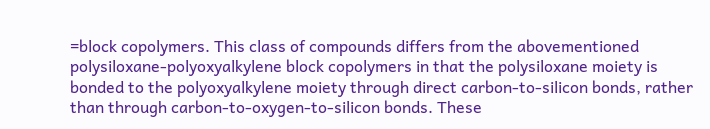=block copolymers. This class of compounds differs from the abovementioned polysiloxane-polyoxyalkylene block copolymers in that the polysiloxane moiety is bonded to the polyoxyalkylene moiety through direct carbon-to-silicon bonds, rather than through carbon-to-oxygen-to-silicon bonds. These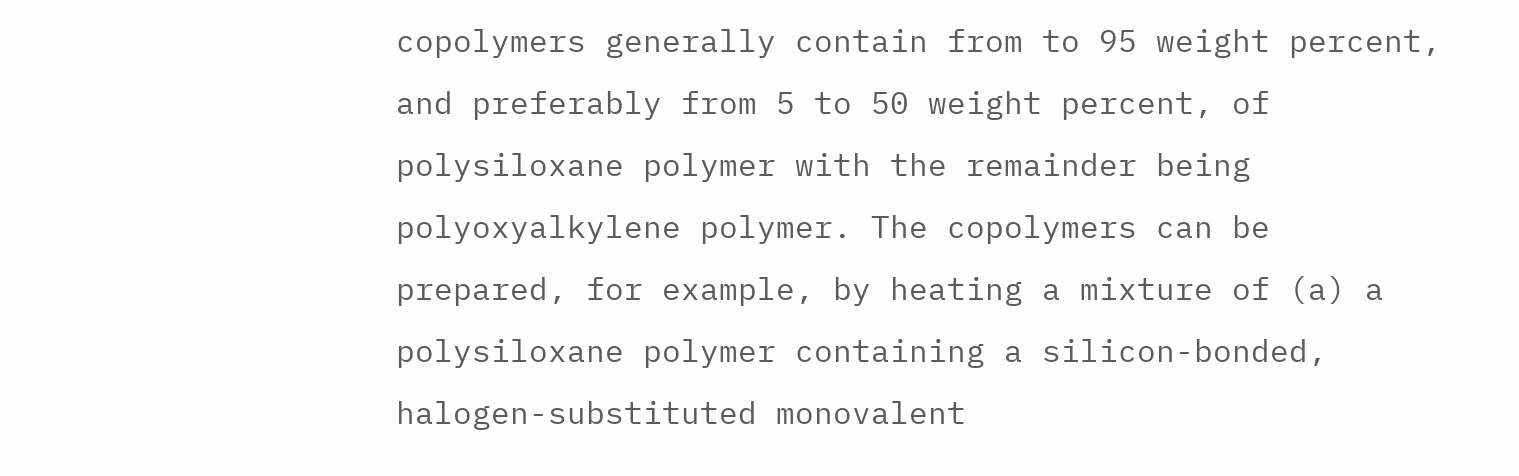copolymers generally contain from to 95 weight percent, and preferably from 5 to 50 weight percent, of polysiloxane polymer with the remainder being polyoxyalkylene polymer. The copolymers can be prepared, for example, by heating a mixture of (a) a polysiloxane polymer containing a silicon-bonded, halogen-substituted monovalent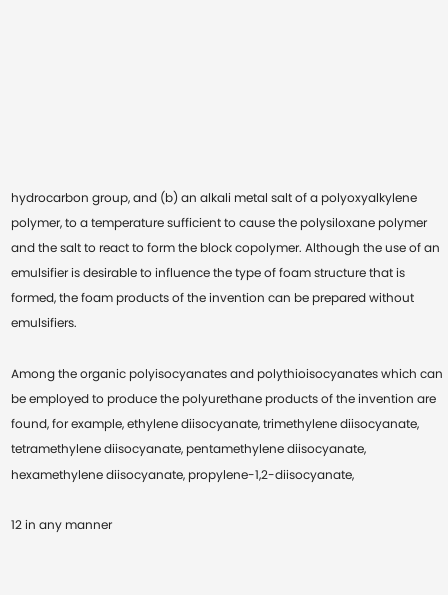hydrocarbon group, and (b) an alkali metal salt of a polyoxyalkylene polymer, to a temperature sufficient to cause the polysiloxane polymer and the salt to react to form the block copolymer. Although the use of an emulsifier is desirable to influence the type of foam structure that is formed, the foam products of the invention can be prepared without emulsifiers.

Among the organic polyisocyanates and polythioisocyanates which can be employed to produce the polyurethane products of the invention are found, for example, ethylene diisocyanate, trimethylene diisocyanate, tetramethylene diisocyanate, pentamethylene diisocyanate, hexamethylene diisocyanate, propylene-1,2-diisocyanate,

12 in any manner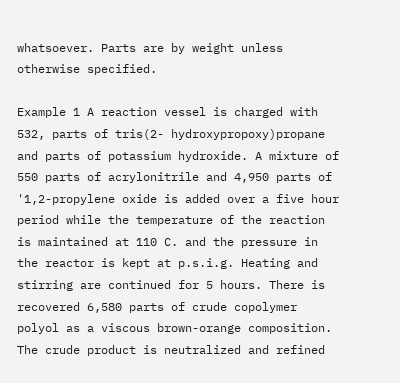whatsoever. Parts are by weight unless otherwise specified.

Example 1 A reaction vessel is charged with 532, parts of tris(2- hydroxypropoxy)propane and parts of potassium hydroxide. A mixture of 550 parts of acrylonitrile and 4,950 parts of '1,2-propylene oxide is added over a five hour period while the temperature of the reaction is maintained at 110 C. and the pressure in the reactor is kept at p.s.i.g. Heating and stirring are continued for 5 hours. There is recovered 6,580 parts of crude copolymer polyol as a viscous brown-orange composition. The crude product is neutralized and refined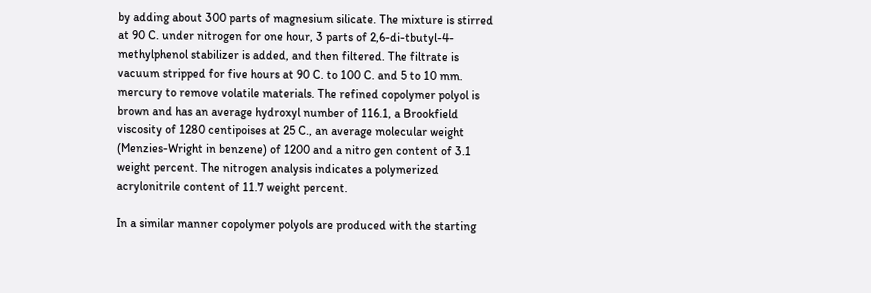by adding about 300 parts of magnesium silicate. The mixture is stirred at 90 C. under nitrogen for one hour, 3 parts of 2,6-di-tbutyl-4-methylphenol stabilizer is added, and then filtered. The filtrate is vacuum stripped for five hours at 90 C. to 100 C. and 5 to 10 mm. mercury to remove volatile materials. The refined copolymer polyol is brown and has an average hydroxyl number of 116.1, a Brookfield viscosity of 1280 centipoises at 25 C., an average molecular weight (Menzies-Wright in benzene) of 1200 and a nitro gen content of 3.1 weight percent. The nitrogen analysis indicates a polymerized acrylonitrile content of 11.7 weight percent.

In a similar manner copolymer polyols are produced with the starting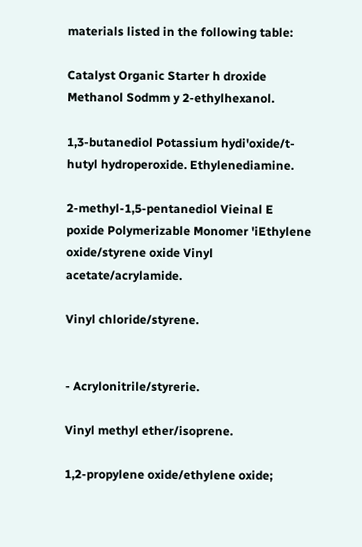materials listed in the following table:

Catalyst Organic Starter h droxide Methanol Sodmm y 2-ethylhexanol.

1,3-butanediol Potassium hydi'oxide/t-hutyl hydroperoxide. Ethylenediamine.

2-methyl-1,5-pentanediol Vieinal E poxide Polymerizable Monomer 'iEthylene oxide/styrene oxide Vinyl acetate/acrylamide.

Vinyl chloride/styrene.


- Acrylonitrile/styrerie.

Vinyl methyl ether/isoprene.

1,2-propylene oxide/ethylene oxide;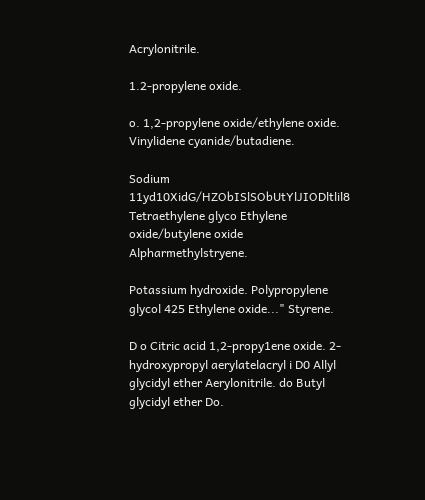Acrylonitrile.

1.2-propylene oxide.

o. 1,2-propylene oxide/ethylene oxide. Vinylidene cyanide/butadiene.

Sodium 11yd10XidG/HZObISlSObUtYlJIODltlil8 Tetraethylene glyco Ethylene oxide/butylene oxide Alpharmethylstryene.

Potassium hydroxide. Polypropylene glycol 425 Ethylene oxide..." Styrene.

D o Citric acid 1,2-propy1ene oxide. 2-hydroxypropyl aerylatelacryl i D0 Allyl glycidyl ether Aerylonitrile. do Butyl glycidyl ether Do.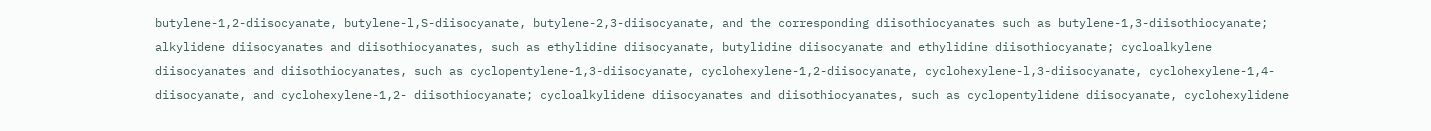butylene-1,2-diisocyanate, butylene-l,S-diisocyanate, butylene-2,3-diisocyanate, and the corresponding diisothiocyanates such as butylene-1,3-diisothiocyanate; alkylidene diisocyanates and diisothiocyanates, such as ethylidine diisocyanate, butylidine diisocyanate and ethylidine diisothiocyanate; cycloalkylene diisocyanates and diisothiocyanates, such as cyclopentylene-1,3-diisocyanate, cyclohexylene-1,2-diisocyanate, cyclohexylene-l,3-diisocyanate, cyclohexylene-1,4-diisocyanate, and cyclohexylene-1,2- diisothiocyanate; cycloalkylidene diisocyanates and diisothiocyanates, such as cyclopentylidene diisocyanate, cyclohexylidene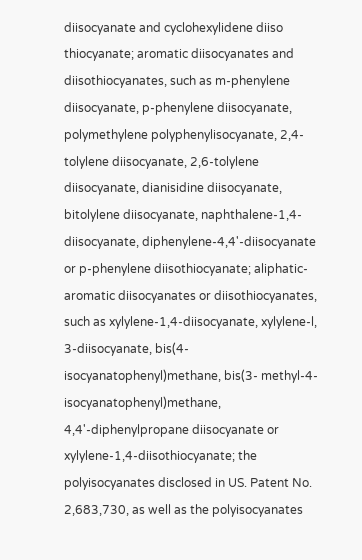diisocyanate and cyclohexylidene diiso thiocyanate; aromatic diisocyanates and diisothiocyanates, such as m-phenylene diisocyanate, p-phenylene diisocyanate, polymethylene polyphenylisocyanate, 2,4-tolylene diisocyanate, 2,6-tolylene diisocyanate, dianisidine diisocyanate, bitolylene diisocyanate, naphthalene-1,4-diisocyanate, diphenylene-4,4'-diisocyanate or p-phenylene diisothiocyanate; aliphatic-aromatic diisocyanates or diisothiocyanates, such as xylylene-1,4-diisocyanate, xylylene-l, 3-diisocyanate, bis(4-isocyanatophenyl)methane, bis(3- methyl-4-isocyanatophenyl)methane, 4,4'-diphenylpropane diisocyanate or xylylene-1,4-diisothiocyanate; the polyisocyanates disclosed in US. Patent No. 2,683,730, as well as the polyisocyanates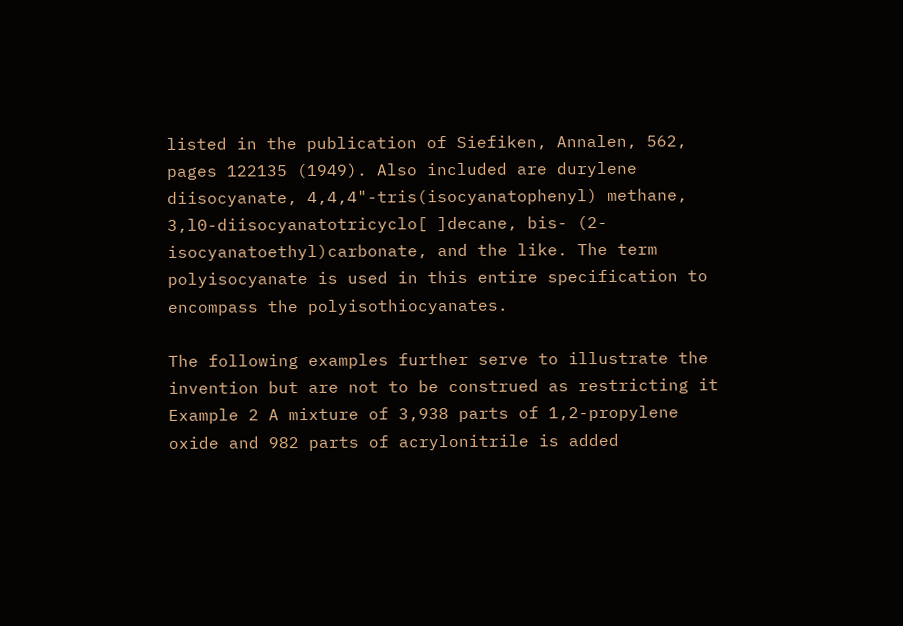listed in the publication of Siefiken, Annalen, 562, pages 122135 (1949). Also included are durylene diisocyanate, 4,4,4"-tris(isocyanatophenyl) methane, 3,l0-diisocyanatotricyclo[ ]decane, bis- (2-isocyanatoethyl)carbonate, and the like. The term polyisocyanate is used in this entire specification to encompass the polyisothiocyanates.

The following examples further serve to illustrate the invention but are not to be construed as restricting it Example 2 A mixture of 3,938 parts of 1,2-propylene oxide and 982 parts of acrylonitrile is added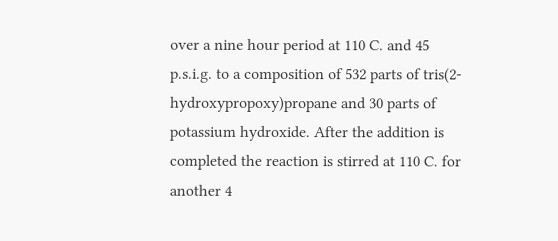over a nine hour period at 110 C. and 45 p.s.i.g. to a composition of 532 parts of tris(2-hydroxypropoxy)propane and 30 parts of potassium hydroxide. After the addition is completed the reaction is stirred at 110 C. for another 4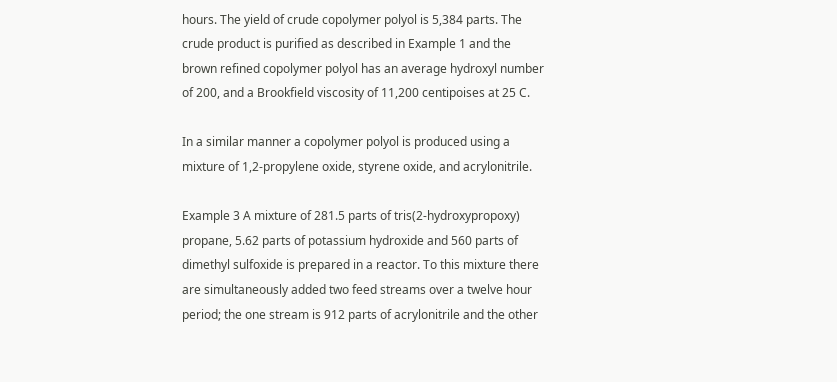hours. The yield of crude copolymer polyol is 5,384 parts. The crude product is purified as described in Example 1 and the brown refined copolymer polyol has an average hydroxyl number of 200, and a Brookfield viscosity of 11,200 centipoises at 25 C.

In a similar manner a copolymer polyol is produced using a mixture of 1,2-propylene oxide, styrene oxide, and acrylonitrile.

Example 3 A mixture of 281.5 parts of tris(2-hydroxypropoxy) propane, 5.62 parts of potassium hydroxide and 560 parts of dimethyl sulfoxide is prepared in a reactor. To this mixture there are simultaneously added two feed streams over a twelve hour period; the one stream is 912 parts of acrylonitrile and the other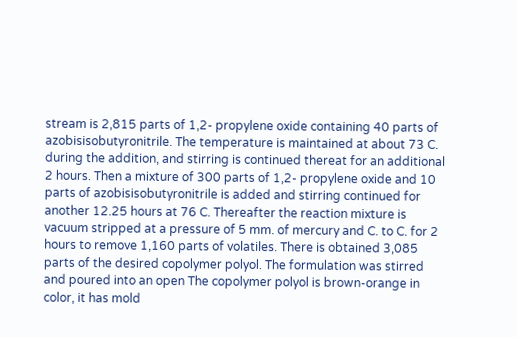stream is 2,815 parts of 1,2- propylene oxide containing 40 parts of azobisisobutyronitrile. The temperature is maintained at about 73 C. during the addition, and stirring is continued thereat for an additional 2 hours. Then a mixture of 300 parts of 1,2- propylene oxide and 10 parts of azobisisobutyronitrile is added and stirring continued for another 12.25 hours at 76 C. Thereafter the reaction mixture is vacuum stripped at a pressure of 5 mm. of mercury and C. to C. for 2 hours to remove 1,160 parts of volatiles. There is obtained 3,085 parts of the desired copolymer polyol. The formulation was stirred and poured into an open The copolymer polyol is brown-orange in color, it has mold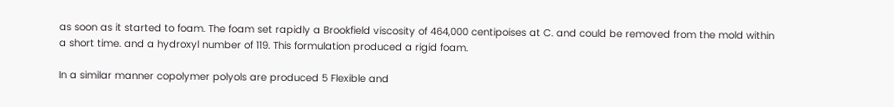as soon as it started to foam. The foam set rapidly a Brookfield viscosity of 464,000 centipoises at C. and could be removed from the mold within a short time. and a hydroxyl number of 119. This formulation produced a rigid foam.

In a similar manner copolymer polyols are produced 5 Flexible and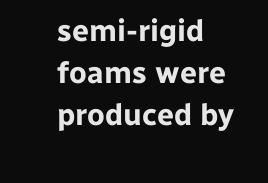semi-rigid foams were produced by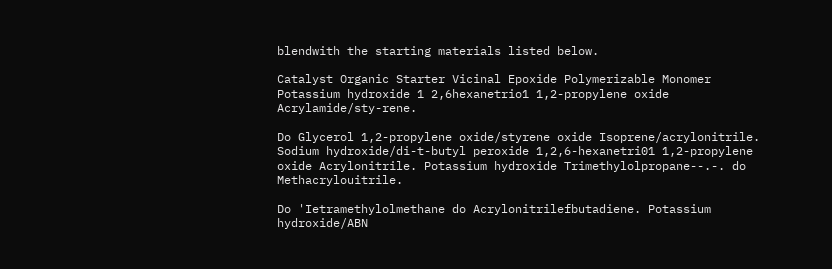blendwith the starting materials listed below.

Catalyst Organic Starter Vicinal Epoxide Polymerizable Monomer Potassium hydroxide 1 2,6hexanetrio1 1,2-propylene oxide Acrylamide/sty-rene.

Do Glycerol 1,2-propylene oxide/styrene oxide Isoprene/acrylonitrile. Sodium hydroxide/di-t-butyl peroxide 1,2,6-hexanetri01 1,2-propylene oxide Acrylonitrile. Potassium hydroxide Trimethylolpropane--.-. do Methacrylouitrile.

Do 'Ietramethylolmethane do Acrylonitrilefbutadiene. Potassium hydroxide/ABN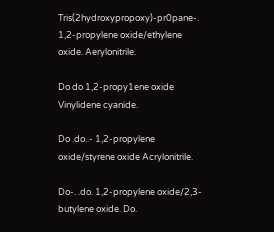Tris(2hydroxypropoxy)-pr0pane-. 1,2-propylene oxide/ethylene oxide. Aerylonitrile.

Do do 1,2-propy1ene oxide Vinylidene cyanide.

Do .do..- 1,2-propylene oxide/styrene oxide Acrylonitrile.

Do-. .do. 1,2-propylene oxide/2,3-butylene oxide. Do.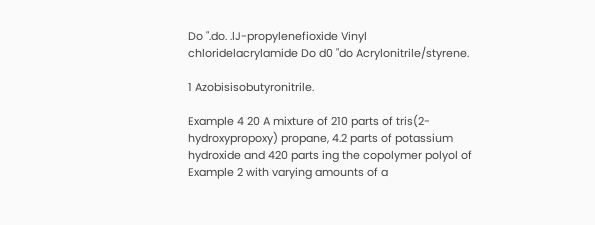Do ".do. .lJ-propylenefioxide Vinyl chloridelacrylamide Do d0 "do Acrylonitrile/styrene.

1 Azobisisobutyronitrile.

Example 4 20 A mixture of 210 parts of tris(2-hydroxypropoxy) propane, 4.2 parts of potassium hydroxide and 420 parts ing the copolymer polyol of Example 2 with varying amounts of a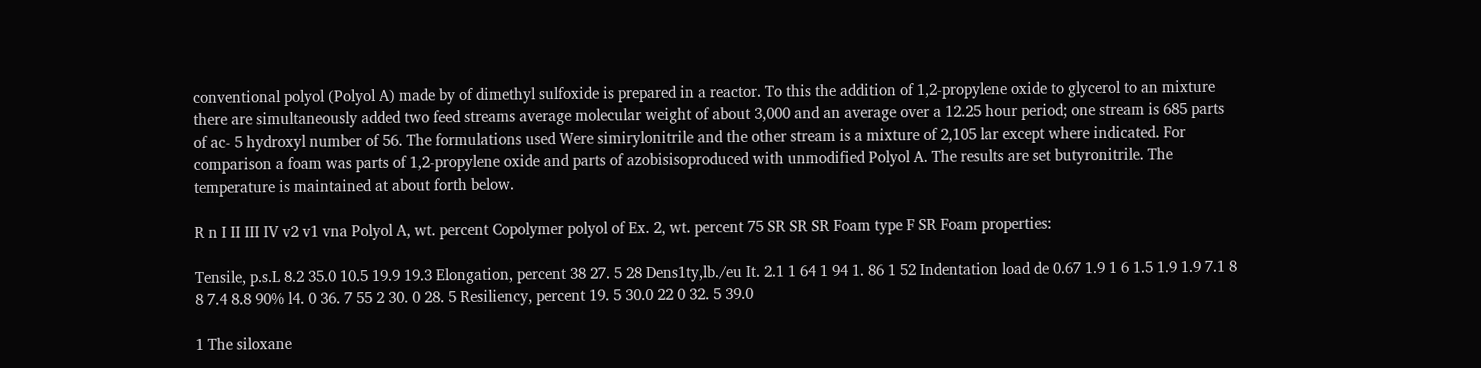conventional polyol (Polyol A) made by of dimethyl sulfoxide is prepared in a reactor. To this the addition of 1,2-propylene oxide to glycerol to an mixture there are simultaneously added two feed streams average molecular weight of about 3,000 and an average over a 12.25 hour period; one stream is 685 parts of ac- 5 hydroxyl number of 56. The formulations used Were simirylonitrile and the other stream is a mixture of 2,105 lar except where indicated. For comparison a foam was parts of 1,2-propylene oxide and parts of azobisisoproduced with unmodified Polyol A. The results are set butyronitrile. The temperature is maintained at about forth below.

R n I II III IV v2 v1 vna Polyol A, wt. percent Copolymer polyol of Ex. 2, wt. percent 75 SR SR SR Foam type F SR Foam properties:

Tensile, p.s.L 8.2 35.0 10.5 19.9 19.3 Elongation, percent 38 27. 5 28 Dens1ty,lb./eu It. 2.1 1 64 1 94 1. 86 1 52 Indentation load de 0.67 1.9 1 6 1.5 1.9 1.9 7.1 8 8 7.4 8.8 90% l4. 0 36. 7 55 2 30. 0 28. 5 Resiliency, percent 19. 5 30.0 22 0 32. 5 39.0

1 The siloxane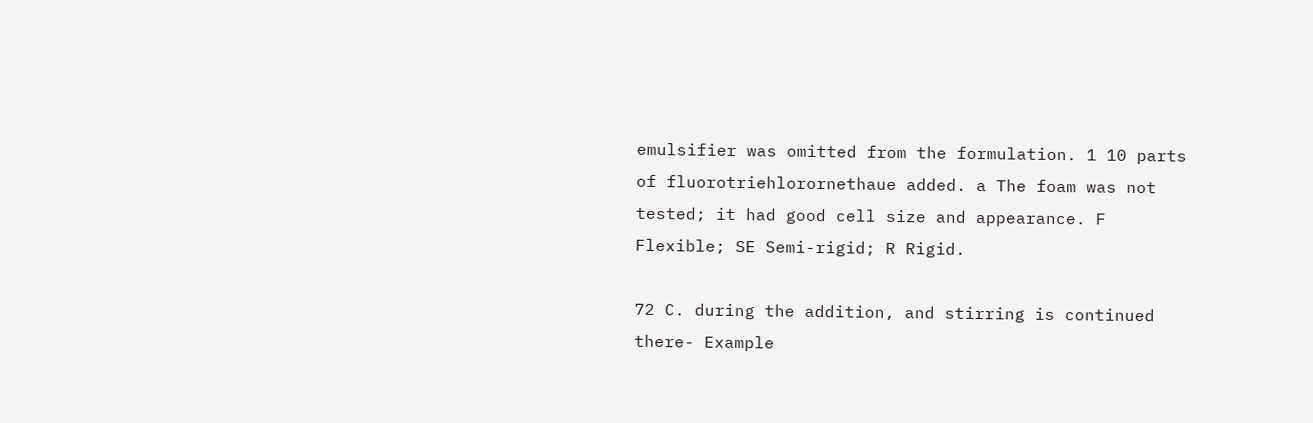emulsifier was omitted from the formulation. 1 10 parts of fluorotriehlorornethaue added. a The foam was not tested; it had good cell size and appearance. F Flexible; SE Semi-rigid; R Rigid.

72 C. during the addition, and stirring is continued there- Example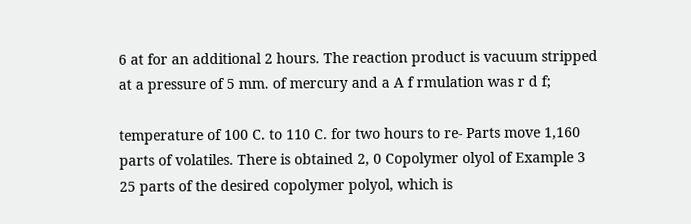6 at for an additional 2 hours. The reaction product is vacuum stripped at a pressure of 5 mm. of mercury and a A f rmulation was r d f;

temperature of 100 C. to 110 C. for two hours to re- Parts move 1,160 parts of volatiles. There is obtained 2, 0 Copolymer olyol of Example 3 25 parts of the desired copolymer polyol, which is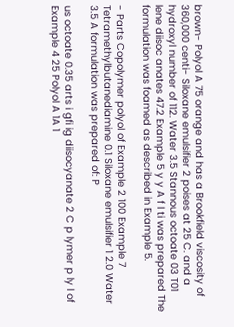brown- Polyol A 75 orange and has a Brookfield viscosity of 360,000 centi- Siloxane emulsifier 2 poises at 25 C. and a hydroxyl number of 112. Water 3.5 Stannous octoate 03 T01 lene diisoc anates 47.2 Example 5 y y A f l ti was prepared The formulation was foamed as described in Example 5.

- Parts Copolymer polyol of Example 2 100 Example 7 Tetramethylbutanediamine 0.1 Siloxane emulsifier 1 2.0 Water 3.5 A formulation was prepared of: P

us octoate 0.35 arts i gfi ig diisocyanate 2 C p lymer p ly l of Example 4 25 Polyol A 1A 1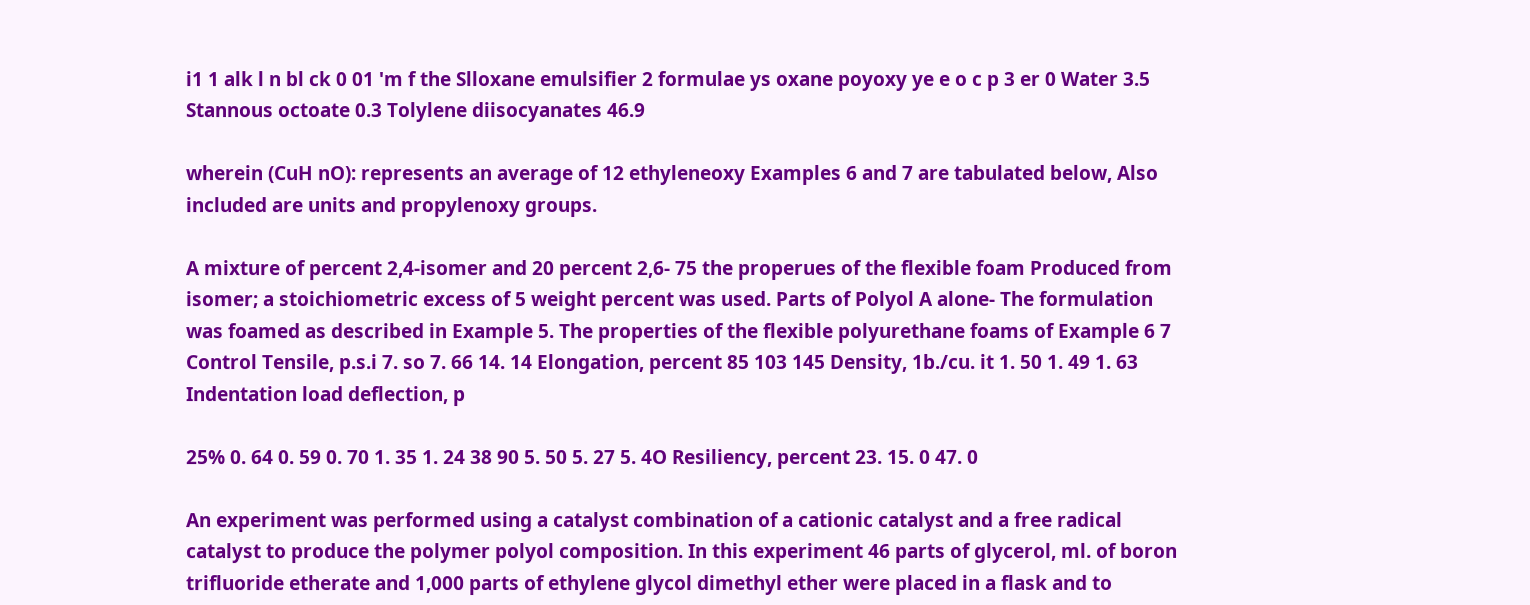i1 1 alk l n bl ck 0 01 'm f the Slloxane emulsifier 2 formulae ys oxane poyoxy ye e o c p 3 er 0 Water 3.5 Stannous octoate 0.3 Tolylene diisocyanates 46.9

wherein (CuH nO): represents an average of 12 ethyleneoxy Examples 6 and 7 are tabulated below, Also included are units and propylenoxy groups.

A mixture of percent 2,4-isomer and 20 percent 2,6- 75 the properues of the flexible foam Produced from isomer; a stoichiometric excess of 5 weight percent was used. Parts of Polyol A alone- The formulation was foamed as described in Example 5. The properties of the flexible polyurethane foams of Example 6 7 Control Tensile, p.s.i 7. so 7. 66 14. 14 Elongation, percent 85 103 145 Density, 1b./cu. it 1. 50 1. 49 1. 63 Indentation load deflection, p

25% 0. 64 0. 59 0. 70 1. 35 1. 24 38 90 5. 50 5. 27 5. 4O Resiliency, percent 23. 15. 0 47. 0

An experiment was performed using a catalyst combination of a cationic catalyst and a free radical catalyst to produce the polymer polyol composition. In this experiment 46 parts of glycerol, ml. of boron trifluoride etherate and 1,000 parts of ethylene glycol dimethyl ether were placed in a flask and to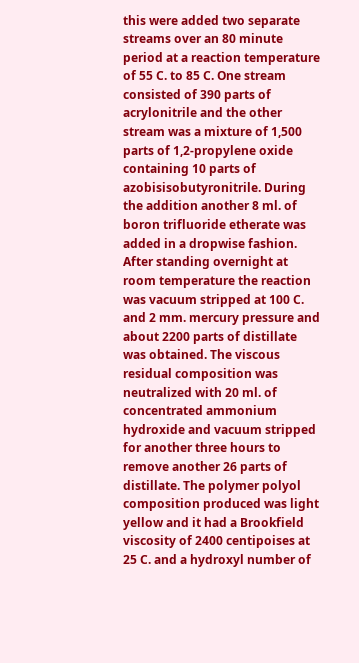this were added two separate streams over an 80 minute period at a reaction temperature of 55 C. to 85 C. One stream consisted of 390 parts of acrylonitrile and the other stream was a mixture of 1,500 parts of 1,2-propylene oxide containing 10 parts of azobisisobutyronitrile. During the addition another 8 ml. of boron trifluoride etherate was added in a dropwise fashion. After standing overnight at room temperature the reaction was vacuum stripped at 100 C. and 2 mm. mercury pressure and about 2200 parts of distillate was obtained. The viscous residual composition was neutralized with 20 ml. of concentrated ammonium hydroxide and vacuum stripped for another three hours to remove another 26 parts of distillate. The polymer polyol composition produced was light yellow and it had a Brookfield viscosity of 2400 centipoises at 25 C. and a hydroxyl number of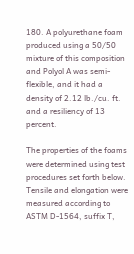180. A polyurethane foam produced using a 50/50 mixture of this composition and Polyol A was semi-flexible, and it had a density of 2.12 lb./cu. ft. and a resiliency of 13 percent.

The properties of the foams were determined using test procedures set forth below. Tensile and elongation were measured according to ASTM D-1564, suffix T,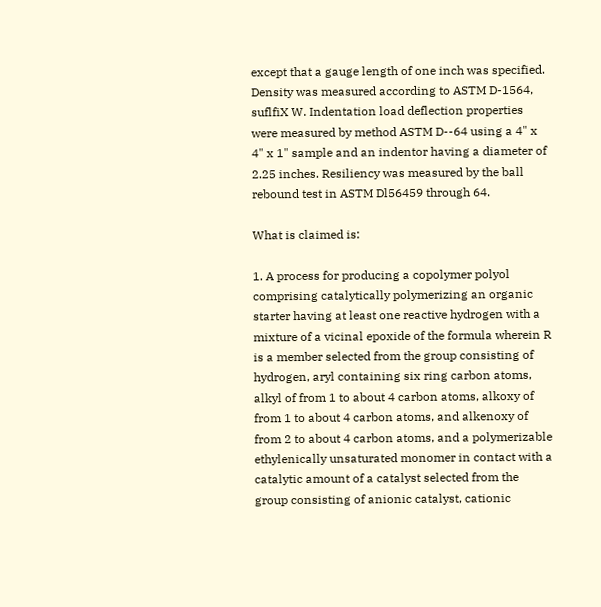except that a gauge length of one inch was specified. Density was measured according to ASTM D-1564, suflfiX W. Indentation load deflection properties were measured by method ASTM D--64 using a 4" x 4" x 1" sample and an indentor having a diameter of 2.25 inches. Resiliency was measured by the ball rebound test in ASTM Dl56459 through 64.

What is claimed is:

1. A process for producing a copolymer polyol comprising catalytically polymerizing an organic starter having at least one reactive hydrogen with a mixture of a vicinal epoxide of the formula wherein R is a member selected from the group consisting of hydrogen, aryl containing six ring carbon atoms, alkyl of from 1 to about 4 carbon atoms, alkoxy of from 1 to about 4 carbon atoms, and alkenoxy of from 2 to about 4 carbon atoms, and a polymerizable ethylenically unsaturated monomer in contact with a catalytic amount of a catalyst selected from the group consisting of anionic catalyst, cationic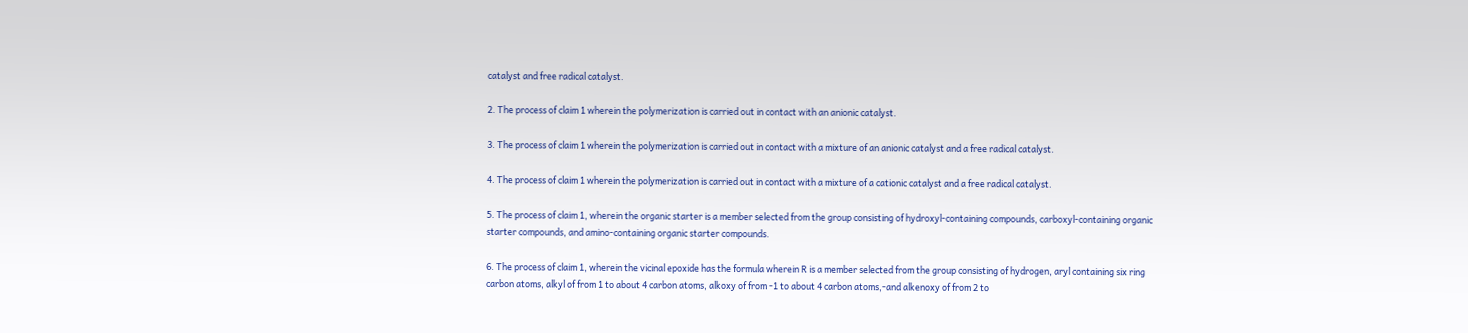catalyst and free radical catalyst.

2. The process of claim 1 wherein the polymerization is carried out in contact with an anionic catalyst.

3. The process of claim 1 wherein the polymerization is carried out in contact with a mixture of an anionic catalyst and a free radical catalyst.

4. The process of claim 1 wherein the polymerization is carried out in contact with a mixture of a cationic catalyst and a free radical catalyst.

5. The process of claim 1, wherein the organic starter is a member selected from the group consisting of hydroxyl-containing compounds, carboxyl-containing organic starter compounds, and amino-containing organic starter compounds.

6. The process of claim 1, wherein the vicinal epoxide has the formula wherein R is a member selected from the group consisting of hydrogen, aryl containing six ring carbon atoms, alkyl of from 1 to about 4 carbon atoms, alkoxy of from -1 to about 4 carbon atoms,-and alkenoxy of from 2 to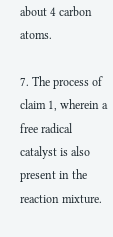about 4 carbon atoms.

7. The process of claim 1, wherein a free radical catalyst is also present in the reaction mixture.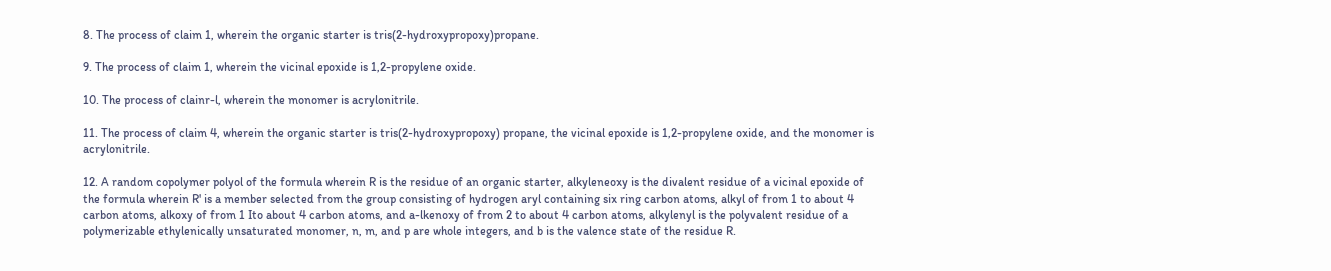8. The process of claim 1, wherein the organic starter is tris(2-hydroxypropoxy)propane.

9. The process of claim 1, wherein the vicinal epoxide is 1,2-propylene oxide.

10. The process of clainr-l, wherein the monomer is acrylonitrile.

11. The process of claim 4, wherein the organic starter is tris(2-hydroxypropoxy) propane, the vicinal epoxide is 1,2-propylene oxide, and the monomer is acrylonitrile.

12. A random copolymer polyol of the formula wherein R is the residue of an organic starter, alkyleneoxy is the divalent residue of a vicinal epoxide of the formula wherein R' is a member selected from the group consisting of hydrogen aryl containing six ring carbon atoms, alkyl of from 1 to about 4 carbon atoms, alkoxy of from 1 Ito about 4 carbon atoms, and a-lkenoxy of from 2 to about 4 carbon atoms, alkylenyl is the polyvalent residue of a polymerizable ethylenically unsaturated monomer, n, m, and p are whole integers, and b is the valence state of the residue R.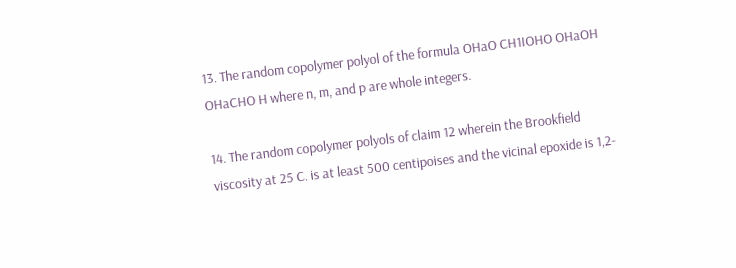13. The random copolymer polyol of the formula OHaO CH1IOHO OHaOH OHaCHO H where n, m, and p are whole integers.

14. The random copolymer polyols of claim 12 wherein the Brookfield viscosity at 25 C. is at least 500 centipoises and the vicinal epoxide is 1,2-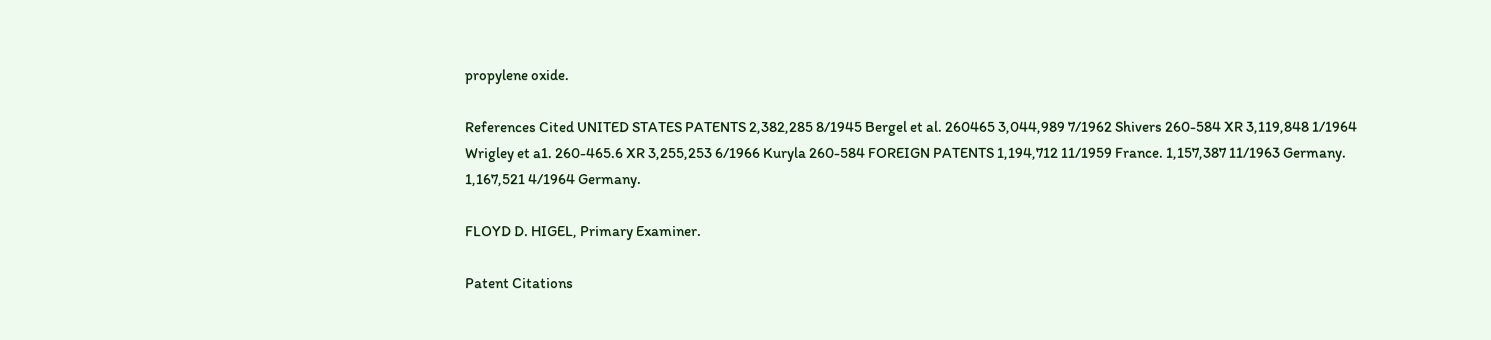propylene oxide.

References Cited UNITED STATES PATENTS 2,382,285 8/1945 Bergel et al. 260465 3,044,989 7/1962 Shivers 260-584 XR 3,119,848 1/1964 Wrigley et a1. 260-465.6 XR 3,255,253 6/1966 Kuryla 260-584 FOREIGN PATENTS 1,194,712 11/1959 France. 1,157,387 11/1963 Germany. 1,167,521 4/1964 Germany.

FLOYD D. HIGEL, Primary Examiner.

Patent Citations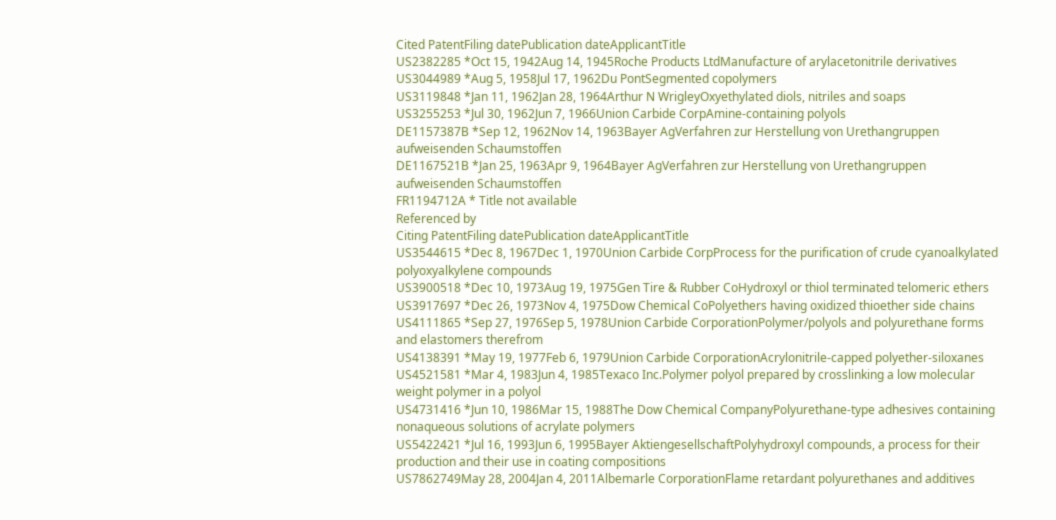Cited PatentFiling datePublication dateApplicantTitle
US2382285 *Oct 15, 1942Aug 14, 1945Roche Products LtdManufacture of arylacetonitrile derivatives
US3044989 *Aug 5, 1958Jul 17, 1962Du PontSegmented copolymers
US3119848 *Jan 11, 1962Jan 28, 1964Arthur N WrigleyOxyethylated diols, nitriles and soaps
US3255253 *Jul 30, 1962Jun 7, 1966Union Carbide CorpAmine-containing polyols
DE1157387B *Sep 12, 1962Nov 14, 1963Bayer AgVerfahren zur Herstellung von Urethangruppen aufweisenden Schaumstoffen
DE1167521B *Jan 25, 1963Apr 9, 1964Bayer AgVerfahren zur Herstellung von Urethangruppen aufweisenden Schaumstoffen
FR1194712A * Title not available
Referenced by
Citing PatentFiling datePublication dateApplicantTitle
US3544615 *Dec 8, 1967Dec 1, 1970Union Carbide CorpProcess for the purification of crude cyanoalkylated polyoxyalkylene compounds
US3900518 *Dec 10, 1973Aug 19, 1975Gen Tire & Rubber CoHydroxyl or thiol terminated telomeric ethers
US3917697 *Dec 26, 1973Nov 4, 1975Dow Chemical CoPolyethers having oxidized thioether side chains
US4111865 *Sep 27, 1976Sep 5, 1978Union Carbide CorporationPolymer/polyols and polyurethane forms and elastomers therefrom
US4138391 *May 19, 1977Feb 6, 1979Union Carbide CorporationAcrylonitrile-capped polyether-siloxanes
US4521581 *Mar 4, 1983Jun 4, 1985Texaco Inc.Polymer polyol prepared by crosslinking a low molecular weight polymer in a polyol
US4731416 *Jun 10, 1986Mar 15, 1988The Dow Chemical CompanyPolyurethane-type adhesives containing nonaqueous solutions of acrylate polymers
US5422421 *Jul 16, 1993Jun 6, 1995Bayer AktiengesellschaftPolyhydroxyl compounds, a process for their production and their use in coating compositions
US7862749May 28, 2004Jan 4, 2011Albemarle CorporationFlame retardant polyurethanes and additives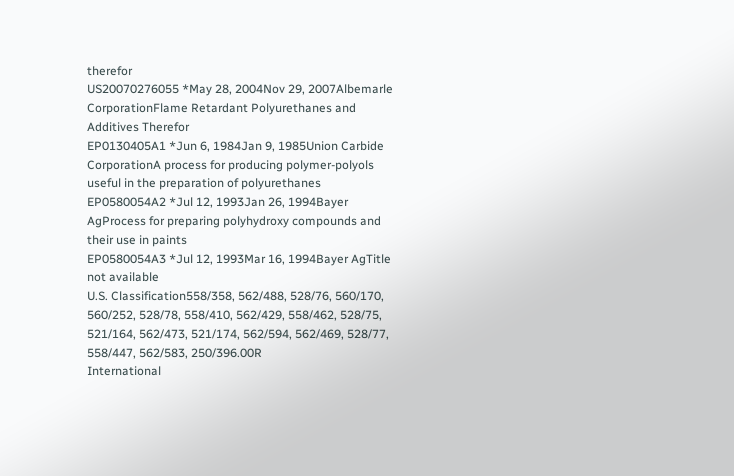therefor
US20070276055 *May 28, 2004Nov 29, 2007Albemarle CorporationFlame Retardant Polyurethanes and Additives Therefor
EP0130405A1 *Jun 6, 1984Jan 9, 1985Union Carbide CorporationA process for producing polymer-polyols useful in the preparation of polyurethanes
EP0580054A2 *Jul 12, 1993Jan 26, 1994Bayer AgProcess for preparing polyhydroxy compounds and their use in paints
EP0580054A3 *Jul 12, 1993Mar 16, 1994Bayer AgTitle not available
U.S. Classification558/358, 562/488, 528/76, 560/170, 560/252, 528/78, 558/410, 562/429, 558/462, 528/75, 521/164, 562/473, 521/174, 562/594, 562/469, 528/77, 558/447, 562/583, 250/396.00R
International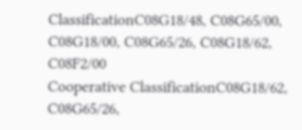ClassificationC08G18/48, C08G65/00, C08G18/00, C08G65/26, C08G18/62, C08F2/00
Cooperative ClassificationC08G18/62, C08G65/26,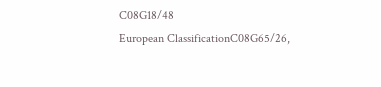C08G18/48
European ClassificationC08G65/26,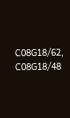C08G18/62, C08G18/48